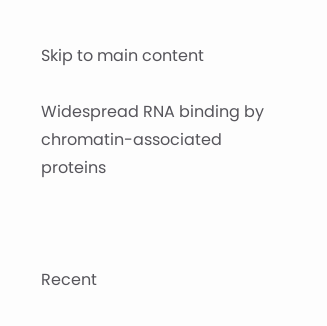Skip to main content

Widespread RNA binding by chromatin-associated proteins



Recent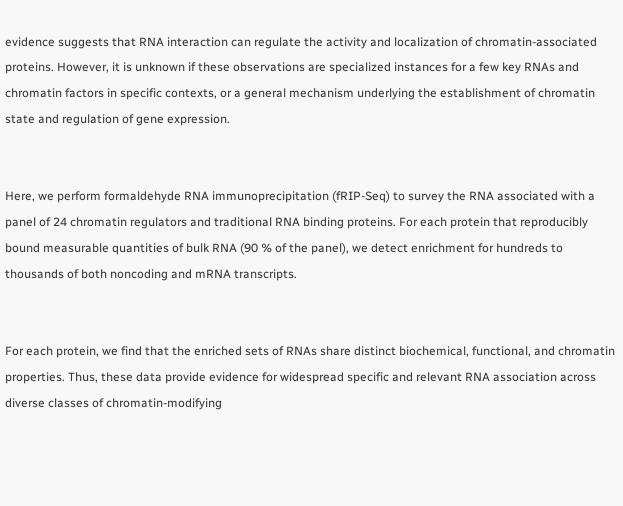evidence suggests that RNA interaction can regulate the activity and localization of chromatin-associated proteins. However, it is unknown if these observations are specialized instances for a few key RNAs and chromatin factors in specific contexts, or a general mechanism underlying the establishment of chromatin state and regulation of gene expression.


Here, we perform formaldehyde RNA immunoprecipitation (fRIP-Seq) to survey the RNA associated with a panel of 24 chromatin regulators and traditional RNA binding proteins. For each protein that reproducibly bound measurable quantities of bulk RNA (90 % of the panel), we detect enrichment for hundreds to thousands of both noncoding and mRNA transcripts.


For each protein, we find that the enriched sets of RNAs share distinct biochemical, functional, and chromatin properties. Thus, these data provide evidence for widespread specific and relevant RNA association across diverse classes of chromatin-modifying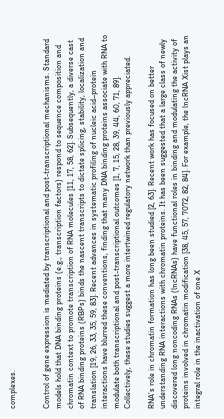complexes.


Control of gene expression is mediated by transcriptional and post-transcriptional mechanisms. Standard models hold that DNA binding proteins (e.g., transcription factors) respond to sequence composition and chromatin context to promote transcription of RNA molecules [11, 17, 58, 62]. Subsequently, a diverse cast of RNA binding proteins (RBPs) binds the nascent transcripts to dictate splicing, stability, localization and translation [19, 26, 33, 35, 59, 83]. Recent advances in systematic profiling of nucleic acid–protein interactions have blurred these conventions, finding that many DNA binding proteins associate with RNA to modulate both transcriptional and post-transcriptional outcomes [1, 7, 15, 28, 39, 44, 60, 71, 89]. Collectively, these studies suggest a more intertwined regulatory network than previously appreciated.

RNA’s role in chromatin formation has long been studied [2, 63]. Recent work has focused on better understanding RNA interactions with chromatin proteins. It has been suggested that a large class of newly discovered long noncoding RNAs (lncRNAs) have functional roles in binding and modulating the activity of proteins involved in chromatin modification [38, 45, 57, 7072, 82, 84]. For example, the lncRNA Xist plays an integral role in the inactivation of one X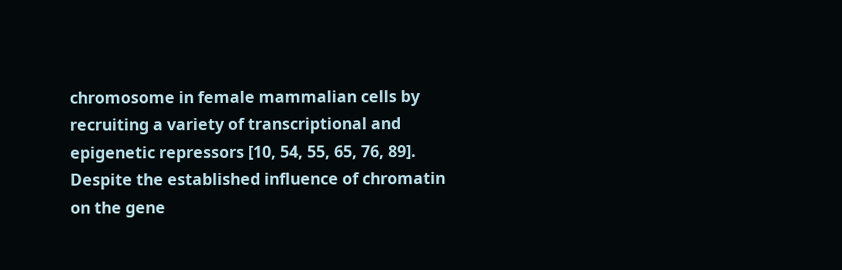chromosome in female mammalian cells by recruiting a variety of transcriptional and epigenetic repressors [10, 54, 55, 65, 76, 89]. Despite the established influence of chromatin on the gene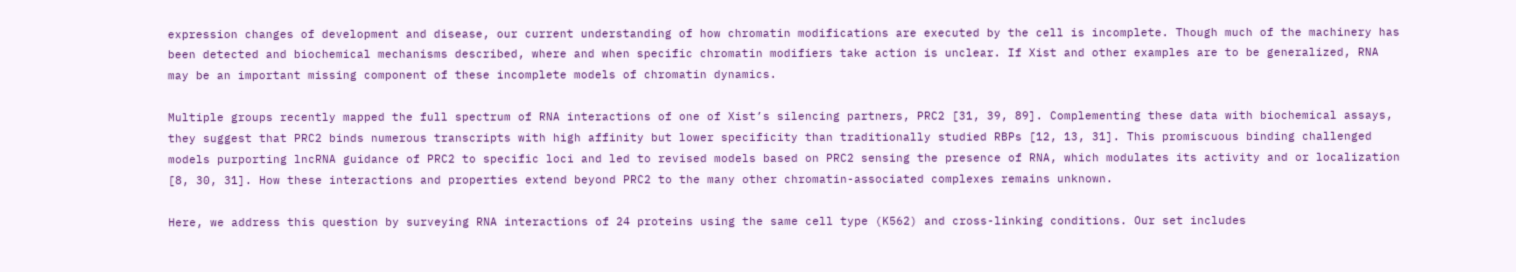expression changes of development and disease, our current understanding of how chromatin modifications are executed by the cell is incomplete. Though much of the machinery has been detected and biochemical mechanisms described, where and when specific chromatin modifiers take action is unclear. If Xist and other examples are to be generalized, RNA may be an important missing component of these incomplete models of chromatin dynamics.

Multiple groups recently mapped the full spectrum of RNA interactions of one of Xist’s silencing partners, PRC2 [31, 39, 89]. Complementing these data with biochemical assays, they suggest that PRC2 binds numerous transcripts with high affinity but lower specificity than traditionally studied RBPs [12, 13, 31]. This promiscuous binding challenged models purporting lncRNA guidance of PRC2 to specific loci and led to revised models based on PRC2 sensing the presence of RNA, which modulates its activity and or localization [8, 30, 31]. How these interactions and properties extend beyond PRC2 to the many other chromatin-associated complexes remains unknown.

Here, we address this question by surveying RNA interactions of 24 proteins using the same cell type (K562) and cross-linking conditions. Our set includes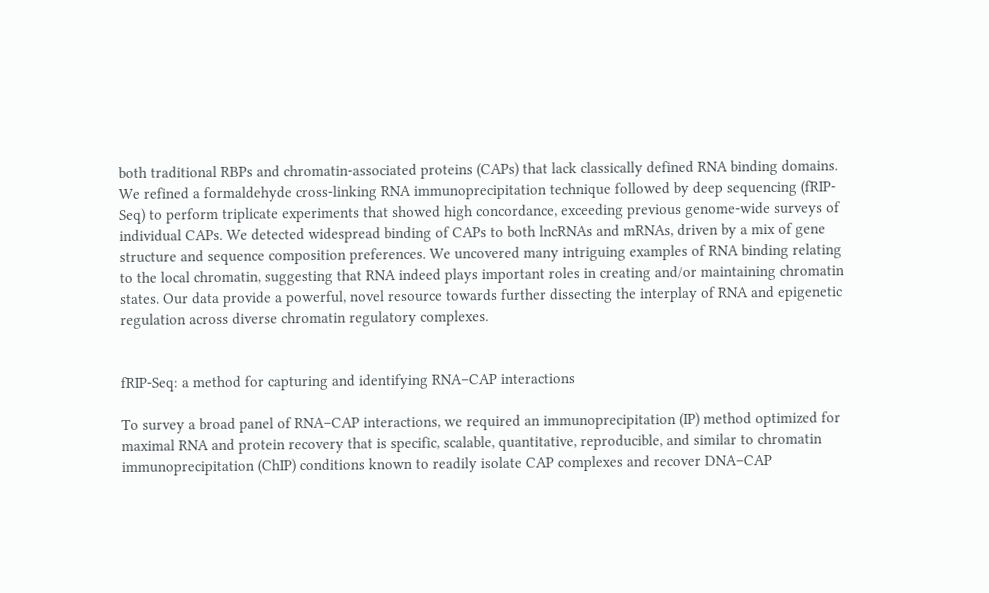both traditional RBPs and chromatin-associated proteins (CAPs) that lack classically defined RNA binding domains. We refined a formaldehyde cross-linking RNA immunoprecipitation technique followed by deep sequencing (fRIP-Seq) to perform triplicate experiments that showed high concordance, exceeding previous genome-wide surveys of individual CAPs. We detected widespread binding of CAPs to both lncRNAs and mRNAs, driven by a mix of gene structure and sequence composition preferences. We uncovered many intriguing examples of RNA binding relating to the local chromatin, suggesting that RNA indeed plays important roles in creating and/or maintaining chromatin states. Our data provide a powerful, novel resource towards further dissecting the interplay of RNA and epigenetic regulation across diverse chromatin regulatory complexes.


fRIP-Seq: a method for capturing and identifying RNA–CAP interactions

To survey a broad panel of RNA–CAP interactions, we required an immunoprecipitation (IP) method optimized for maximal RNA and protein recovery that is specific, scalable, quantitative, reproducible, and similar to chromatin immunoprecipitation (ChIP) conditions known to readily isolate CAP complexes and recover DNA–CAP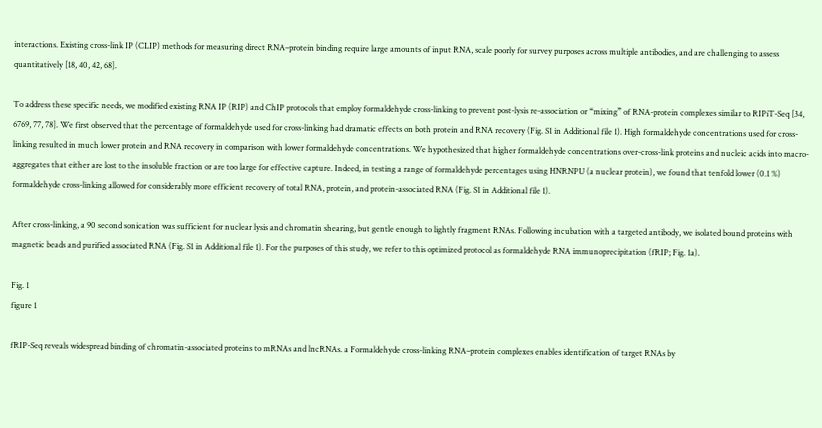interactions. Existing cross-link IP (CLIP) methods for measuring direct RNA–protein binding require large amounts of input RNA, scale poorly for survey purposes across multiple antibodies, and are challenging to assess quantitatively [18, 40, 42, 68].

To address these specific needs, we modified existing RNA IP (RIP) and ChIP protocols that employ formaldehyde cross-linking to prevent post-lysis re-association or “mixing” of RNA-protein complexes similar to RIPiT-Seq [34, 6769, 77, 78]. We first observed that the percentage of formaldehyde used for cross-linking had dramatic effects on both protein and RNA recovery (Fig. S1 in Additional file 1). High formaldehyde concentrations used for cross-linking resulted in much lower protein and RNA recovery in comparison with lower formaldehyde concentrations. We hypothesized that higher formaldehyde concentrations over-cross-link proteins and nucleic acids into macro-aggregates that either are lost to the insoluble fraction or are too large for effective capture. Indeed, in testing a range of formaldehyde percentages using HNRNPU (a nuclear protein), we found that tenfold lower (0.1 %) formaldehyde cross-linking allowed for considerably more efficient recovery of total RNA, protein, and protein-associated RNA (Fig. S1 in Additional file 1).

After cross-linking, a 90 second sonication was sufficient for nuclear lysis and chromatin shearing, but gentle enough to lightly fragment RNAs. Following incubation with a targeted antibody, we isolated bound proteins with magnetic beads and purified associated RNA (Fig. S1 in Additional file 1). For the purposes of this study, we refer to this optimized protocol as formaldehyde RNA immunoprecipitation (fRIP; Fig. 1a).

Fig. 1
figure 1

fRIP-Seq reveals widespread binding of chromatin-associated proteins to mRNAs and lncRNAs. a Formaldehyde cross-linking RNA–protein complexes enables identification of target RNAs by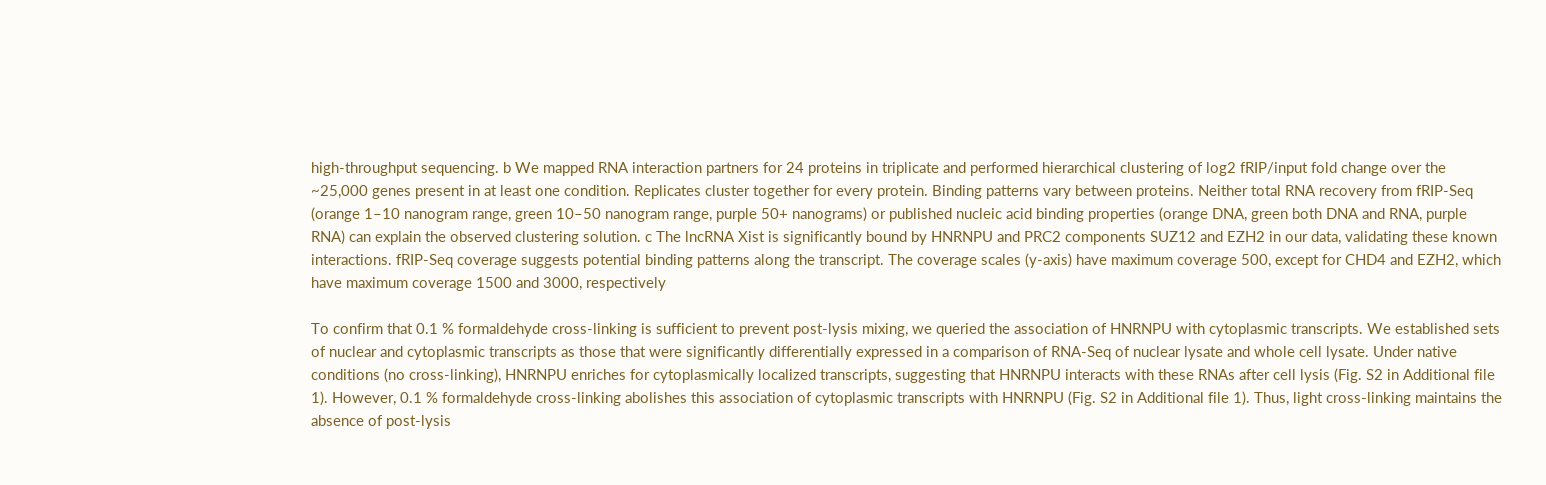high-throughput sequencing. b We mapped RNA interaction partners for 24 proteins in triplicate and performed hierarchical clustering of log2 fRIP/input fold change over the ~25,000 genes present in at least one condition. Replicates cluster together for every protein. Binding patterns vary between proteins. Neither total RNA recovery from fRIP-Seq (orange 1–10 nanogram range, green 10–50 nanogram range, purple 50+ nanograms) or published nucleic acid binding properties (orange DNA, green both DNA and RNA, purple RNA) can explain the observed clustering solution. c The lncRNA Xist is significantly bound by HNRNPU and PRC2 components SUZ12 and EZH2 in our data, validating these known interactions. fRIP-Seq coverage suggests potential binding patterns along the transcript. The coverage scales (y-axis) have maximum coverage 500, except for CHD4 and EZH2, which have maximum coverage 1500 and 3000, respectively

To confirm that 0.1 % formaldehyde cross-linking is sufficient to prevent post-lysis mixing, we queried the association of HNRNPU with cytoplasmic transcripts. We established sets of nuclear and cytoplasmic transcripts as those that were significantly differentially expressed in a comparison of RNA-Seq of nuclear lysate and whole cell lysate. Under native conditions (no cross-linking), HNRNPU enriches for cytoplasmically localized transcripts, suggesting that HNRNPU interacts with these RNAs after cell lysis (Fig. S2 in Additional file 1). However, 0.1 % formaldehyde cross-linking abolishes this association of cytoplasmic transcripts with HNRNPU (Fig. S2 in Additional file 1). Thus, light cross-linking maintains the absence of post-lysis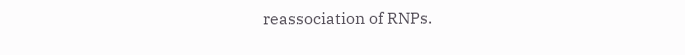reassociation of RNPs.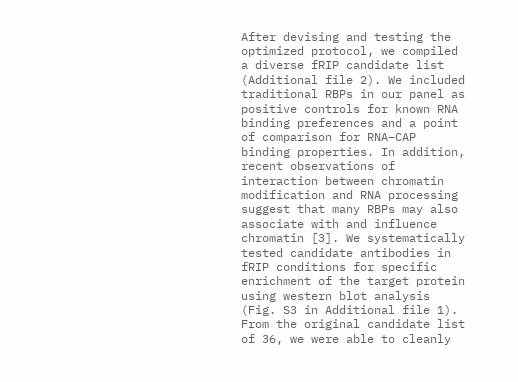After devising and testing the optimized protocol, we compiled a diverse fRIP candidate list (Additional file 2). We included traditional RBPs in our panel as positive controls for known RNA binding preferences and a point of comparison for RNA–CAP binding properties. In addition, recent observations of interaction between chromatin modification and RNA processing suggest that many RBPs may also associate with and influence chromatin [3]. We systematically tested candidate antibodies in fRIP conditions for specific enrichment of the target protein using western blot analysis (Fig. S3 in Additional file 1). From the original candidate list of 36, we were able to cleanly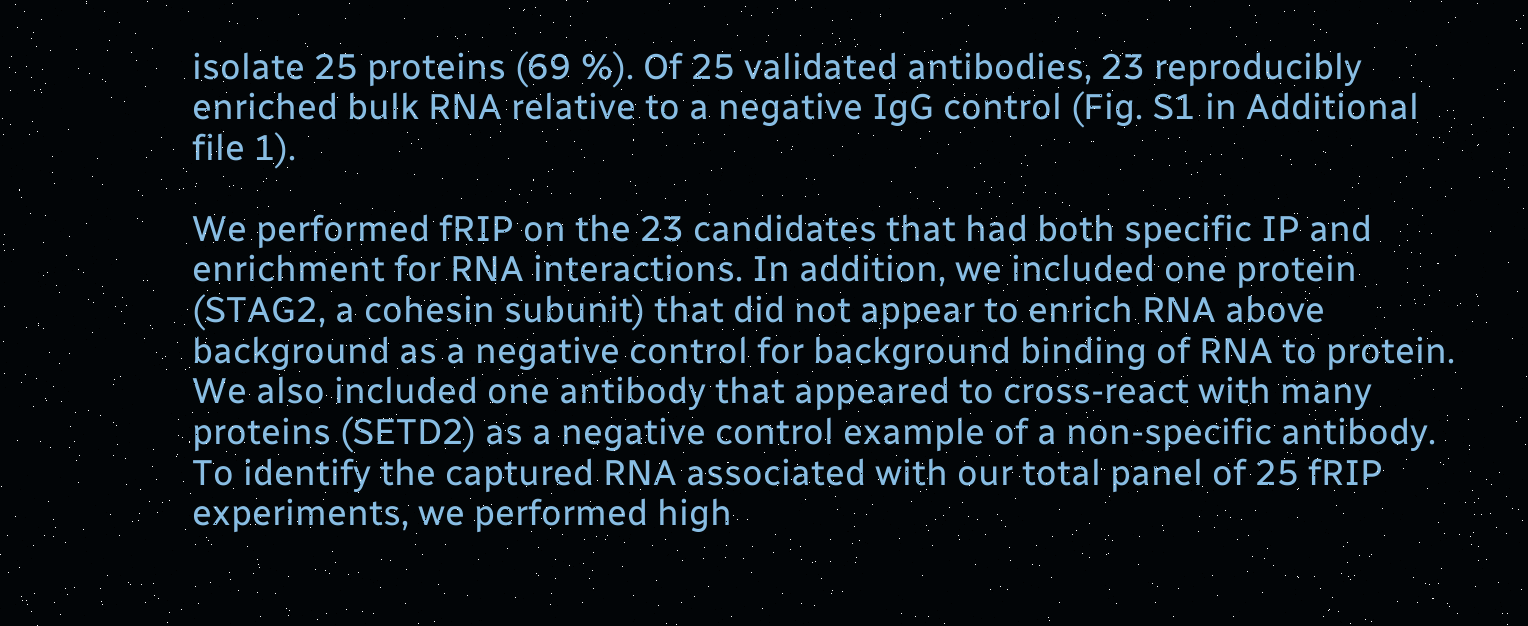isolate 25 proteins (69 %). Of 25 validated antibodies, 23 reproducibly enriched bulk RNA relative to a negative IgG control (Fig. S1 in Additional file 1).

We performed fRIP on the 23 candidates that had both specific IP and enrichment for RNA interactions. In addition, we included one protein (STAG2, a cohesin subunit) that did not appear to enrich RNA above background as a negative control for background binding of RNA to protein. We also included one antibody that appeared to cross-react with many proteins (SETD2) as a negative control example of a non-specific antibody. To identify the captured RNA associated with our total panel of 25 fRIP experiments, we performed high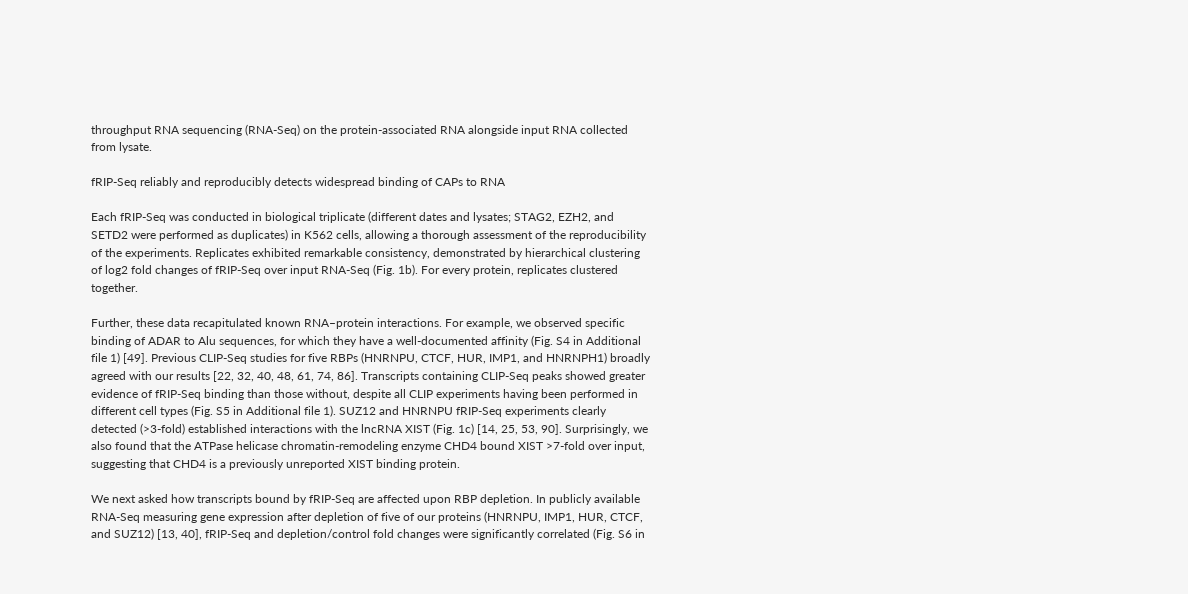throughput RNA sequencing (RNA-Seq) on the protein-associated RNA alongside input RNA collected from lysate.

fRIP-Seq reliably and reproducibly detects widespread binding of CAPs to RNA

Each fRIP-Seq was conducted in biological triplicate (different dates and lysates; STAG2, EZH2, and SETD2 were performed as duplicates) in K562 cells, allowing a thorough assessment of the reproducibility of the experiments. Replicates exhibited remarkable consistency, demonstrated by hierarchical clustering of log2 fold changes of fRIP-Seq over input RNA-Seq (Fig. 1b). For every protein, replicates clustered together.

Further, these data recapitulated known RNA–protein interactions. For example, we observed specific binding of ADAR to Alu sequences, for which they have a well-documented affinity (Fig. S4 in Additional file 1) [49]. Previous CLIP-Seq studies for five RBPs (HNRNPU, CTCF, HUR, IMP1, and HNRNPH1) broadly agreed with our results [22, 32, 40, 48, 61, 74, 86]. Transcripts containing CLIP-Seq peaks showed greater evidence of fRIP-Seq binding than those without, despite all CLIP experiments having been performed in different cell types (Fig. S5 in Additional file 1). SUZ12 and HNRNPU fRIP-Seq experiments clearly detected (>3-fold) established interactions with the lncRNA XIST (Fig. 1c) [14, 25, 53, 90]. Surprisingly, we also found that the ATPase helicase chromatin-remodeling enzyme CHD4 bound XIST >7-fold over input, suggesting that CHD4 is a previously unreported XIST binding protein.

We next asked how transcripts bound by fRIP-Seq are affected upon RBP depletion. In publicly available RNA-Seq measuring gene expression after depletion of five of our proteins (HNRNPU, IMP1, HUR, CTCF, and SUZ12) [13, 40], fRIP-Seq and depletion/control fold changes were significantly correlated (Fig. S6 in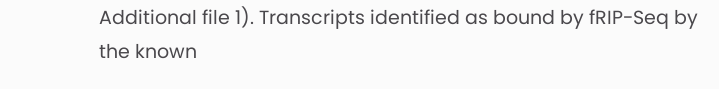Additional file 1). Transcripts identified as bound by fRIP-Seq by the known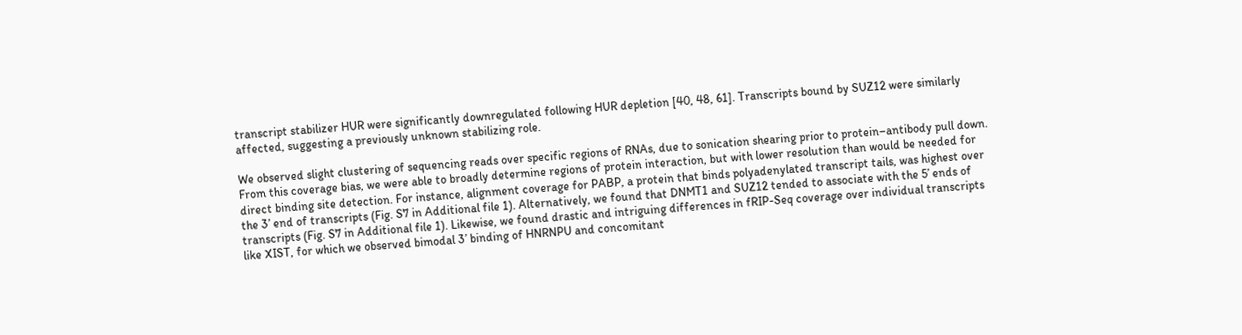transcript stabilizer HUR were significantly downregulated following HUR depletion [40, 48, 61]. Transcripts bound by SUZ12 were similarly affected, suggesting a previously unknown stabilizing role.

We observed slight clustering of sequencing reads over specific regions of RNAs, due to sonication shearing prior to protein–antibody pull down. From this coverage bias, we were able to broadly determine regions of protein interaction, but with lower resolution than would be needed for direct binding site detection. For instance, alignment coverage for PABP, a protein that binds polyadenylated transcript tails, was highest over the 3’ end of transcripts (Fig. S7 in Additional file 1). Alternatively, we found that DNMT1 and SUZ12 tended to associate with the 5’ ends of transcripts (Fig. S7 in Additional file 1). Likewise, we found drastic and intriguing differences in fRIP-Seq coverage over individual transcripts like XIST, for which we observed bimodal 3’ binding of HNRNPU and concomitant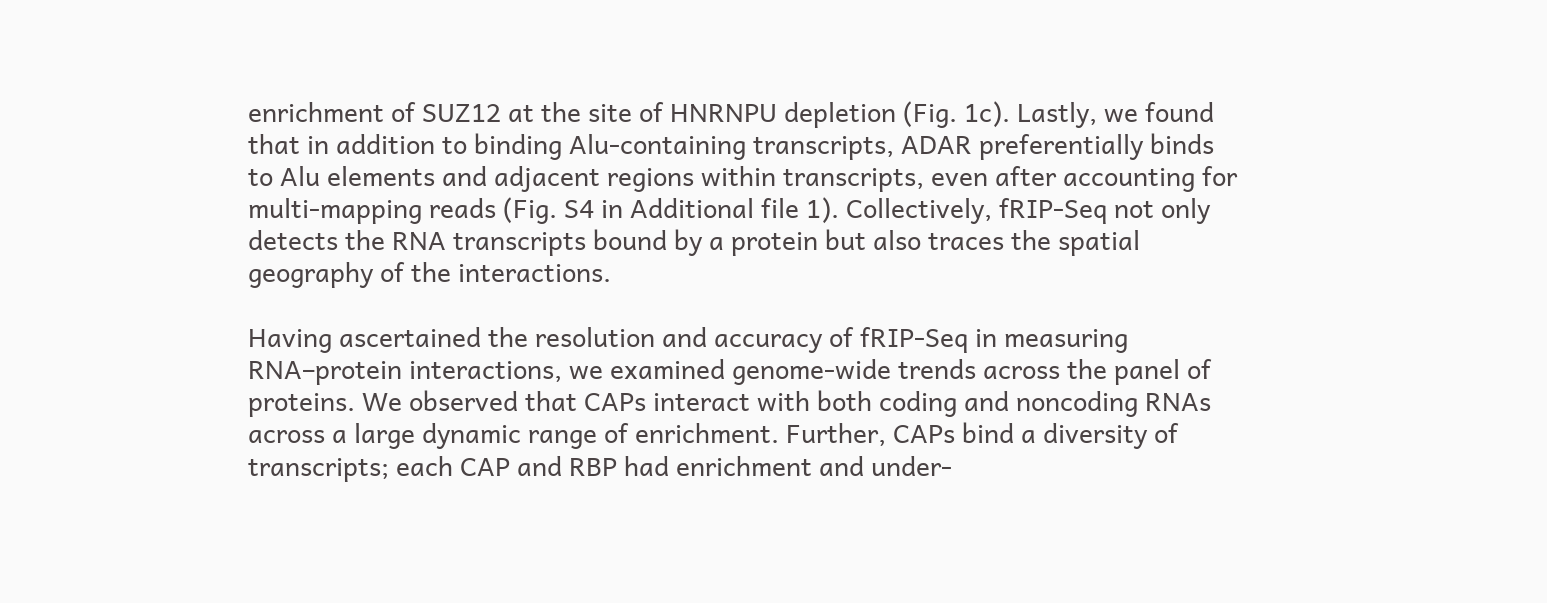enrichment of SUZ12 at the site of HNRNPU depletion (Fig. 1c). Lastly, we found that in addition to binding Alu-containing transcripts, ADAR preferentially binds to Alu elements and adjacent regions within transcripts, even after accounting for multi-mapping reads (Fig. S4 in Additional file 1). Collectively, fRIP-Seq not only detects the RNA transcripts bound by a protein but also traces the spatial geography of the interactions.

Having ascertained the resolution and accuracy of fRIP-Seq in measuring RNA–protein interactions, we examined genome-wide trends across the panel of proteins. We observed that CAPs interact with both coding and noncoding RNAs across a large dynamic range of enrichment. Further, CAPs bind a diversity of transcripts; each CAP and RBP had enrichment and under-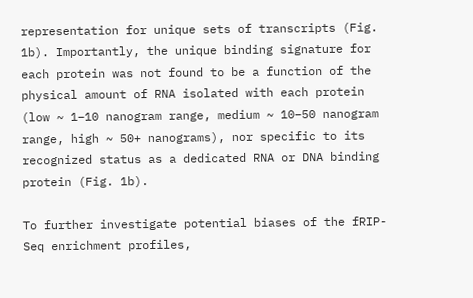representation for unique sets of transcripts (Fig. 1b). Importantly, the unique binding signature for each protein was not found to be a function of the physical amount of RNA isolated with each protein (low ~ 1–10 nanogram range, medium ~ 10–50 nanogram range, high ~ 50+ nanograms), nor specific to its recognized status as a dedicated RNA or DNA binding protein (Fig. 1b).

To further investigate potential biases of the fRIP-Seq enrichment profiles,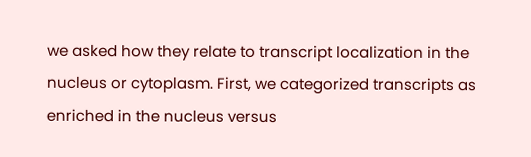we asked how they relate to transcript localization in the nucleus or cytoplasm. First, we categorized transcripts as enriched in the nucleus versus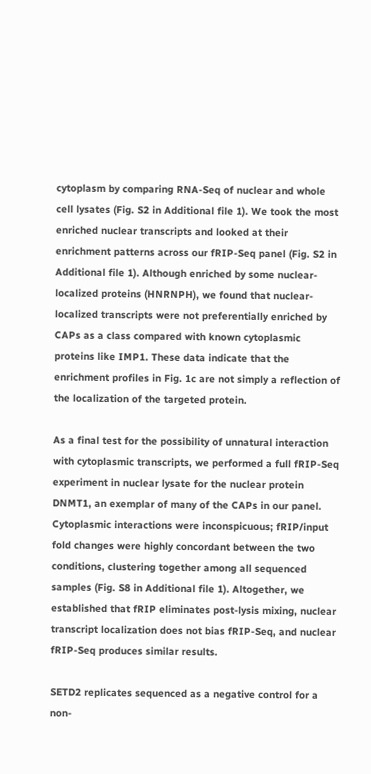cytoplasm by comparing RNA-Seq of nuclear and whole cell lysates (Fig. S2 in Additional file 1). We took the most enriched nuclear transcripts and looked at their enrichment patterns across our fRIP-Seq panel (Fig. S2 in Additional file 1). Although enriched by some nuclear-localized proteins (HNRNPH), we found that nuclear-localized transcripts were not preferentially enriched by CAPs as a class compared with known cytoplasmic proteins like IMP1. These data indicate that the enrichment profiles in Fig. 1c are not simply a reflection of the localization of the targeted protein.

As a final test for the possibility of unnatural interaction with cytoplasmic transcripts, we performed a full fRIP-Seq experiment in nuclear lysate for the nuclear protein DNMT1, an exemplar of many of the CAPs in our panel. Cytoplasmic interactions were inconspicuous; fRIP/input fold changes were highly concordant between the two conditions, clustering together among all sequenced samples (Fig. S8 in Additional file 1). Altogether, we established that fRIP eliminates post-lysis mixing, nuclear transcript localization does not bias fRIP-Seq, and nuclear fRIP-Seq produces similar results.

SETD2 replicates sequenced as a negative control for a non-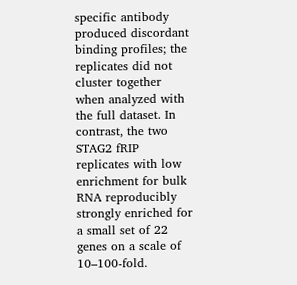specific antibody produced discordant binding profiles; the replicates did not cluster together when analyzed with the full dataset. In contrast, the two STAG2 fRIP replicates with low enrichment for bulk RNA reproducibly strongly enriched for a small set of 22 genes on a scale of 10–100-fold.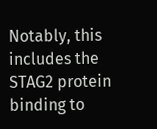Notably, this includes the STAG2 protein binding to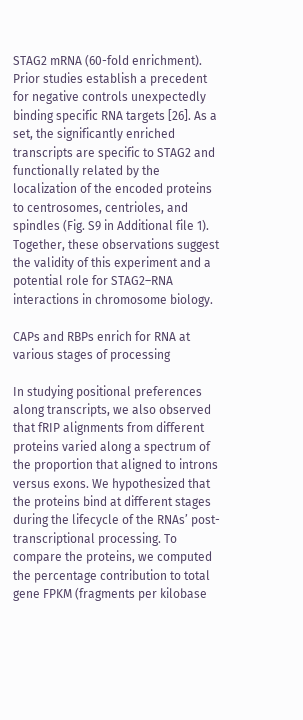STAG2 mRNA (60-fold enrichment). Prior studies establish a precedent for negative controls unexpectedly binding specific RNA targets [26]. As a set, the significantly enriched transcripts are specific to STAG2 and functionally related by the localization of the encoded proteins to centrosomes, centrioles, and spindles (Fig. S9 in Additional file 1). Together, these observations suggest the validity of this experiment and a potential role for STAG2–RNA interactions in chromosome biology.

CAPs and RBPs enrich for RNA at various stages of processing

In studying positional preferences along transcripts, we also observed that fRIP alignments from different proteins varied along a spectrum of the proportion that aligned to introns versus exons. We hypothesized that the proteins bind at different stages during the lifecycle of the RNAs’ post-transcriptional processing. To compare the proteins, we computed the percentage contribution to total gene FPKM (fragments per kilobase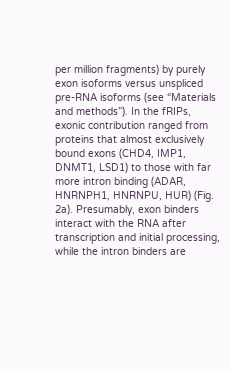per million fragments) by purely exon isoforms versus unspliced pre-RNA isoforms (see “Materials and methods”). In the fRIPs, exonic contribution ranged from proteins that almost exclusively bound exons (CHD4, IMP1, DNMT1, LSD1) to those with far more intron binding (ADAR, HNRNPH1, HNRNPU, HUR) (Fig. 2a). Presumably, exon binders interact with the RNA after transcription and initial processing, while the intron binders are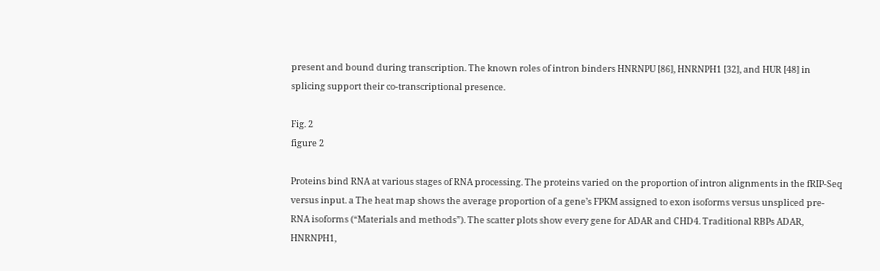present and bound during transcription. The known roles of intron binders HNRNPU [86], HNRNPH1 [32], and HUR [48] in splicing support their co-transcriptional presence.

Fig. 2
figure 2

Proteins bind RNA at various stages of RNA processing. The proteins varied on the proportion of intron alignments in the fRIP-Seq versus input. a The heat map shows the average proportion of a gene’s FPKM assigned to exon isoforms versus unspliced pre-RNA isoforms (“Materials and methods”). The scatter plots show every gene for ADAR and CHD4. Traditional RBPs ADAR, HNRNPH1,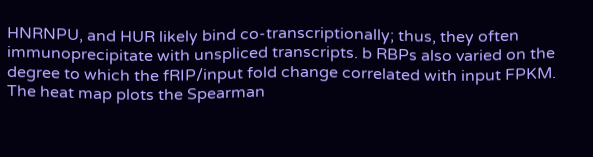HNRNPU, and HUR likely bind co-transcriptionally; thus, they often immunoprecipitate with unspliced transcripts. b RBPs also varied on the degree to which the fRIP/input fold change correlated with input FPKM. The heat map plots the Spearman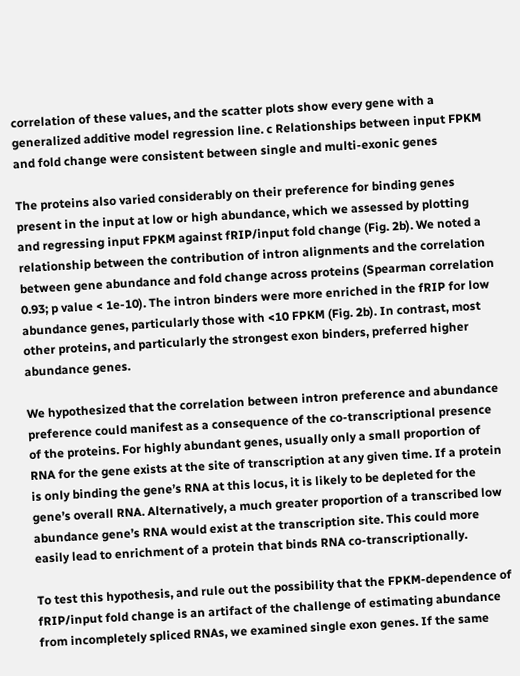correlation of these values, and the scatter plots show every gene with a generalized additive model regression line. c Relationships between input FPKM and fold change were consistent between single and multi-exonic genes

The proteins also varied considerably on their preference for binding genes present in the input at low or high abundance, which we assessed by plotting and regressing input FPKM against fRIP/input fold change (Fig. 2b). We noted a relationship between the contribution of intron alignments and the correlation between gene abundance and fold change across proteins (Spearman correlation 0.93; p value < 1e-10). The intron binders were more enriched in the fRIP for low abundance genes, particularly those with <10 FPKM (Fig. 2b). In contrast, most other proteins, and particularly the strongest exon binders, preferred higher abundance genes.

We hypothesized that the correlation between intron preference and abundance preference could manifest as a consequence of the co-transcriptional presence of the proteins. For highly abundant genes, usually only a small proportion of RNA for the gene exists at the site of transcription at any given time. If a protein is only binding the gene’s RNA at this locus, it is likely to be depleted for the gene’s overall RNA. Alternatively, a much greater proportion of a transcribed low abundance gene’s RNA would exist at the transcription site. This could more easily lead to enrichment of a protein that binds RNA co-transcriptionally.

To test this hypothesis, and rule out the possibility that the FPKM-dependence of fRIP/input fold change is an artifact of the challenge of estimating abundance from incompletely spliced RNAs, we examined single exon genes. If the same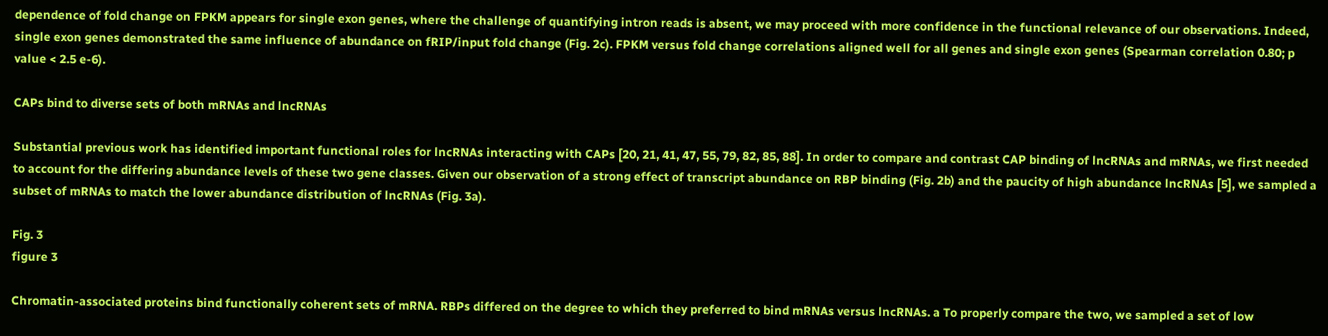dependence of fold change on FPKM appears for single exon genes, where the challenge of quantifying intron reads is absent, we may proceed with more confidence in the functional relevance of our observations. Indeed, single exon genes demonstrated the same influence of abundance on fRIP/input fold change (Fig. 2c). FPKM versus fold change correlations aligned well for all genes and single exon genes (Spearman correlation 0.80; p value < 2.5 e-6).

CAPs bind to diverse sets of both mRNAs and lncRNAs

Substantial previous work has identified important functional roles for lncRNAs interacting with CAPs [20, 21, 41, 47, 55, 79, 82, 85, 88]. In order to compare and contrast CAP binding of lncRNAs and mRNAs, we first needed to account for the differing abundance levels of these two gene classes. Given our observation of a strong effect of transcript abundance on RBP binding (Fig. 2b) and the paucity of high abundance lncRNAs [5], we sampled a subset of mRNAs to match the lower abundance distribution of lncRNAs (Fig. 3a).

Fig. 3
figure 3

Chromatin-associated proteins bind functionally coherent sets of mRNA. RBPs differed on the degree to which they preferred to bind mRNAs versus lncRNAs. a To properly compare the two, we sampled a set of low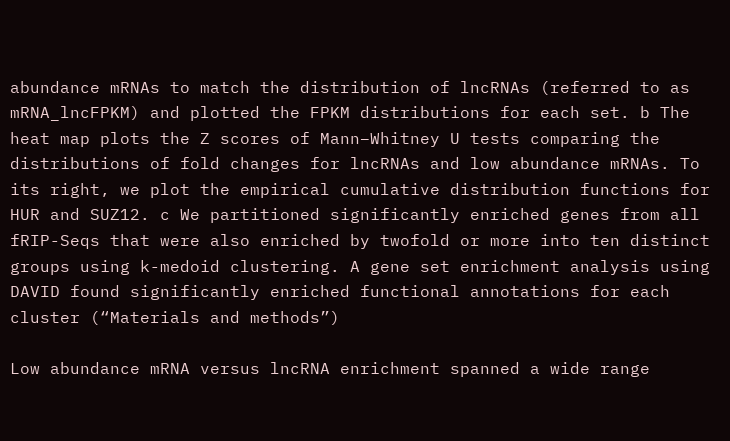abundance mRNAs to match the distribution of lncRNAs (referred to as mRNA_lncFPKM) and plotted the FPKM distributions for each set. b The heat map plots the Z scores of Mann–Whitney U tests comparing the distributions of fold changes for lncRNAs and low abundance mRNAs. To its right, we plot the empirical cumulative distribution functions for HUR and SUZ12. c We partitioned significantly enriched genes from all fRIP-Seqs that were also enriched by twofold or more into ten distinct groups using k-medoid clustering. A gene set enrichment analysis using DAVID found significantly enriched functional annotations for each cluster (“Materials and methods”)

Low abundance mRNA versus lncRNA enrichment spanned a wide range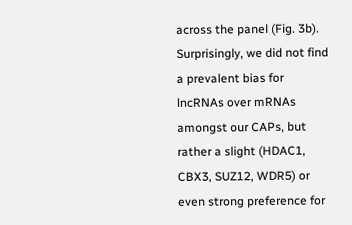across the panel (Fig. 3b). Surprisingly, we did not find a prevalent bias for lncRNAs over mRNAs amongst our CAPs, but rather a slight (HDAC1, CBX3, SUZ12, WDR5) or even strong preference for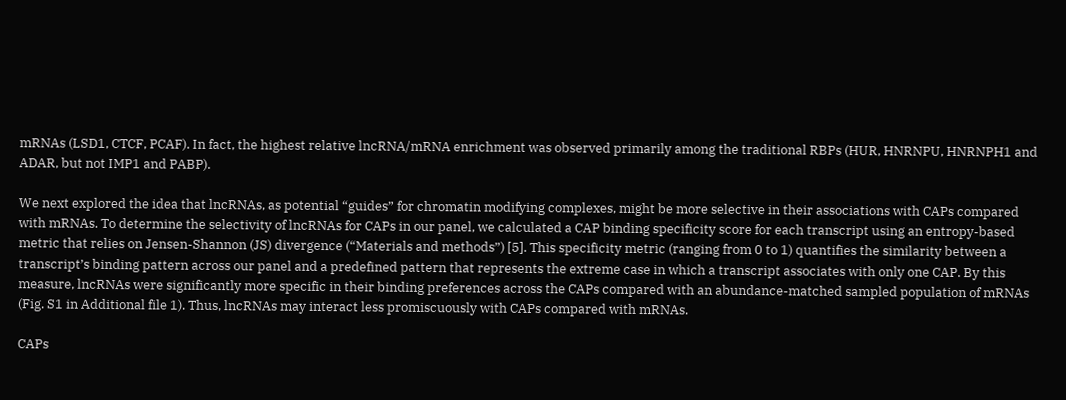mRNAs (LSD1, CTCF, PCAF). In fact, the highest relative lncRNA/mRNA enrichment was observed primarily among the traditional RBPs (HUR, HNRNPU, HNRNPH1 and ADAR, but not IMP1 and PABP).

We next explored the idea that lncRNAs, as potential “guides” for chromatin modifying complexes, might be more selective in their associations with CAPs compared with mRNAs. To determine the selectivity of lncRNAs for CAPs in our panel, we calculated a CAP binding specificity score for each transcript using an entropy-based metric that relies on Jensen-Shannon (JS) divergence (“Materials and methods”) [5]. This specificity metric (ranging from 0 to 1) quantifies the similarity between a transcript’s binding pattern across our panel and a predefined pattern that represents the extreme case in which a transcript associates with only one CAP. By this measure, lncRNAs were significantly more specific in their binding preferences across the CAPs compared with an abundance-matched sampled population of mRNAs (Fig. S1 in Additional file 1). Thus, lncRNAs may interact less promiscuously with CAPs compared with mRNAs.

CAPs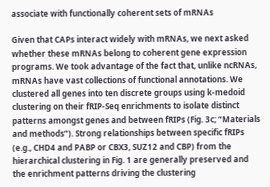associate with functionally coherent sets of mRNAs

Given that CAPs interact widely with mRNAs, we next asked whether these mRNAs belong to coherent gene expression programs. We took advantage of the fact that, unlike ncRNAs, mRNAs have vast collections of functional annotations. We clustered all genes into ten discrete groups using k-medoid clustering on their fRIP-Seq enrichments to isolate distinct patterns amongst genes and between fRIPs (Fig. 3c; “Materials and methods”). Strong relationships between specific fRIPs (e.g., CHD4 and PABP or CBX3, SUZ12 and CBP) from the hierarchical clustering in Fig. 1 are generally preserved and the enrichment patterns driving the clustering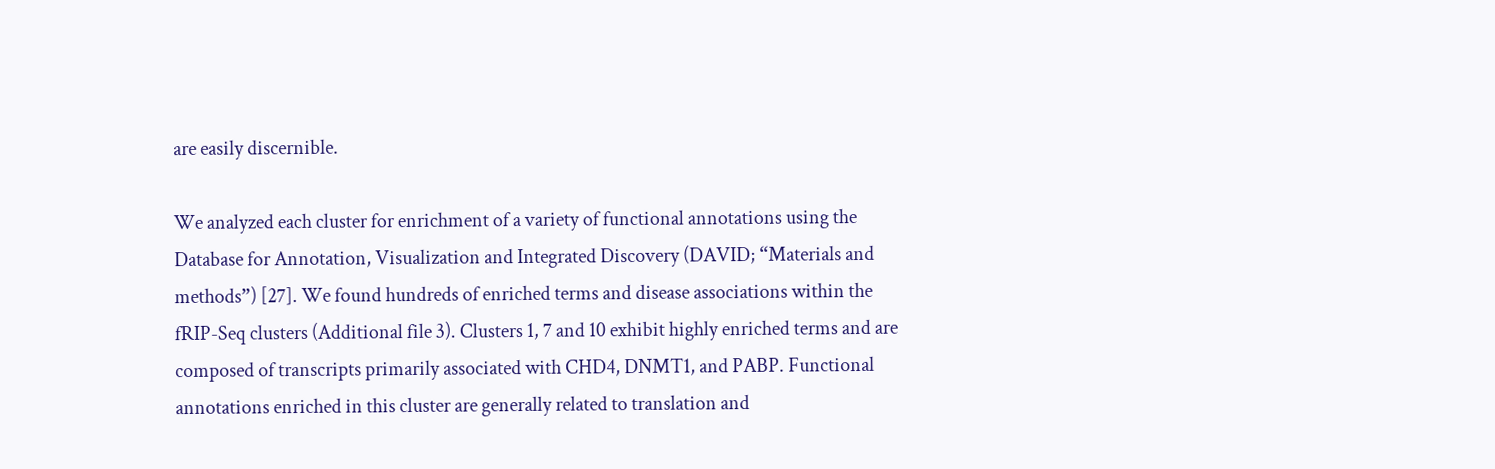are easily discernible.

We analyzed each cluster for enrichment of a variety of functional annotations using the Database for Annotation, Visualization and Integrated Discovery (DAVID; “Materials and methods”) [27]. We found hundreds of enriched terms and disease associations within the fRIP-Seq clusters (Additional file 3). Clusters 1, 7 and 10 exhibit highly enriched terms and are composed of transcripts primarily associated with CHD4, DNMT1, and PABP. Functional annotations enriched in this cluster are generally related to translation and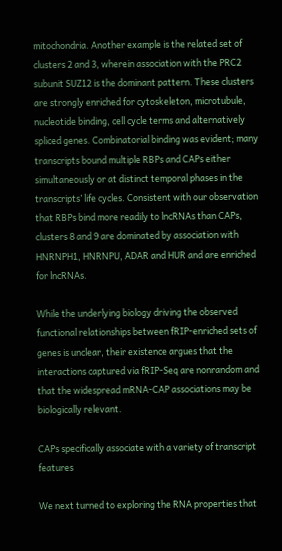mitochondria. Another example is the related set of clusters 2 and 3, wherein association with the PRC2 subunit SUZ12 is the dominant pattern. These clusters are strongly enriched for cytoskeleton, microtubule, nucleotide binding, cell cycle terms and alternatively spliced genes. Combinatorial binding was evident; many transcripts bound multiple RBPs and CAPs either simultaneously or at distinct temporal phases in the transcripts’ life cycles. Consistent with our observation that RBPs bind more readily to lncRNAs than CAPs, clusters 8 and 9 are dominated by association with HNRNPH1, HNRNPU, ADAR and HUR and are enriched for lncRNAs.

While the underlying biology driving the observed functional relationships between fRIP-enriched sets of genes is unclear, their existence argues that the interactions captured via fRIP-Seq are nonrandom and that the widespread mRNA-CAP associations may be biologically relevant.

CAPs specifically associate with a variety of transcript features

We next turned to exploring the RNA properties that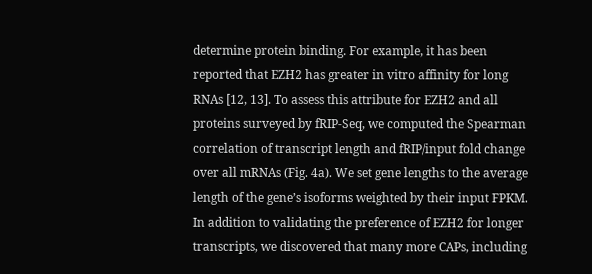determine protein binding. For example, it has been reported that EZH2 has greater in vitro affinity for long RNAs [12, 13]. To assess this attribute for EZH2 and all proteins surveyed by fRIP-Seq, we computed the Spearman correlation of transcript length and fRIP/input fold change over all mRNAs (Fig. 4a). We set gene lengths to the average length of the gene’s isoforms weighted by their input FPKM. In addition to validating the preference of EZH2 for longer transcripts, we discovered that many more CAPs, including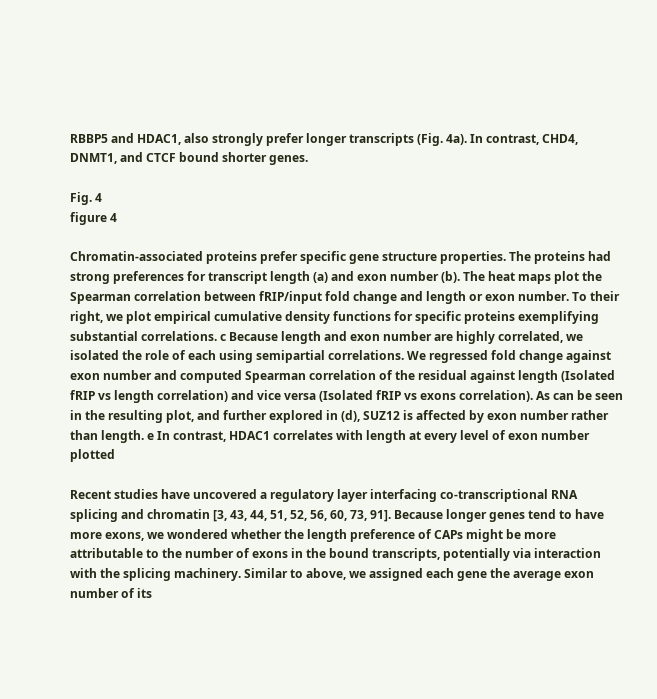RBBP5 and HDAC1, also strongly prefer longer transcripts (Fig. 4a). In contrast, CHD4, DNMT1, and CTCF bound shorter genes.

Fig. 4
figure 4

Chromatin-associated proteins prefer specific gene structure properties. The proteins had strong preferences for transcript length (a) and exon number (b). The heat maps plot the Spearman correlation between fRIP/input fold change and length or exon number. To their right, we plot empirical cumulative density functions for specific proteins exemplifying substantial correlations. c Because length and exon number are highly correlated, we isolated the role of each using semipartial correlations. We regressed fold change against exon number and computed Spearman correlation of the residual against length (Isolated fRIP vs length correlation) and vice versa (Isolated fRIP vs exons correlation). As can be seen in the resulting plot, and further explored in (d), SUZ12 is affected by exon number rather than length. e In contrast, HDAC1 correlates with length at every level of exon number plotted

Recent studies have uncovered a regulatory layer interfacing co-transcriptional RNA splicing and chromatin [3, 43, 44, 51, 52, 56, 60, 73, 91]. Because longer genes tend to have more exons, we wondered whether the length preference of CAPs might be more attributable to the number of exons in the bound transcripts, potentially via interaction with the splicing machinery. Similar to above, we assigned each gene the average exon number of its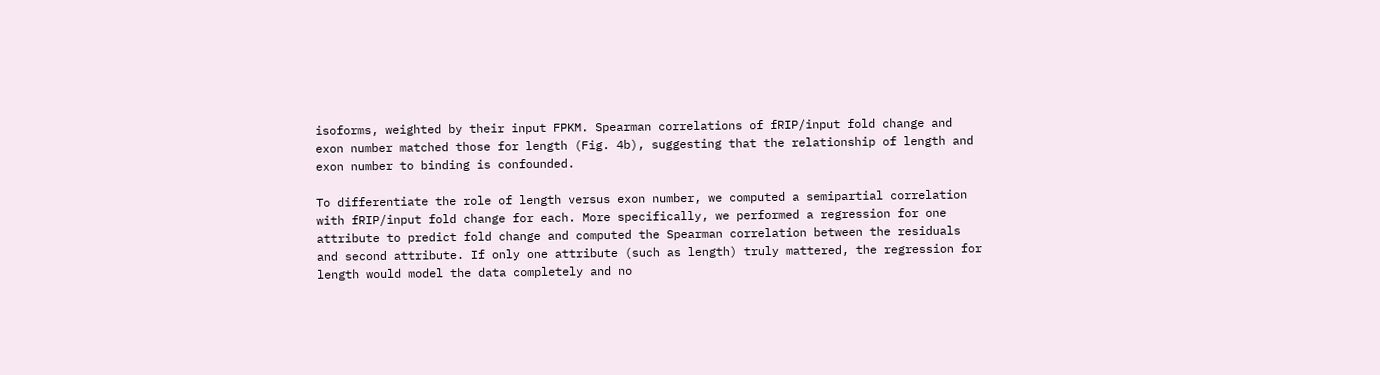isoforms, weighted by their input FPKM. Spearman correlations of fRIP/input fold change and exon number matched those for length (Fig. 4b), suggesting that the relationship of length and exon number to binding is confounded.

To differentiate the role of length versus exon number, we computed a semipartial correlation with fRIP/input fold change for each. More specifically, we performed a regression for one attribute to predict fold change and computed the Spearman correlation between the residuals and second attribute. If only one attribute (such as length) truly mattered, the regression for length would model the data completely and no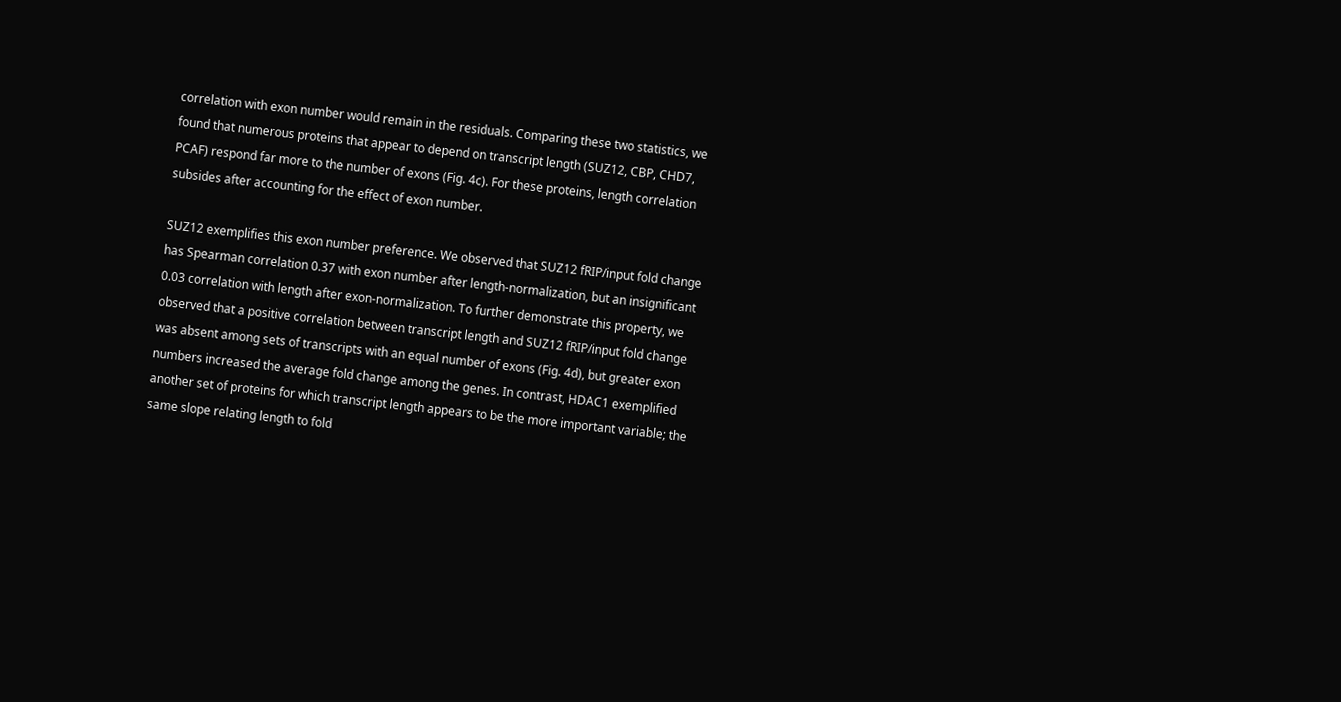correlation with exon number would remain in the residuals. Comparing these two statistics, we found that numerous proteins that appear to depend on transcript length (SUZ12, CBP, CHD7, PCAF) respond far more to the number of exons (Fig. 4c). For these proteins, length correlation subsides after accounting for the effect of exon number.

SUZ12 exemplifies this exon number preference. We observed that SUZ12 fRIP/input fold change has Spearman correlation 0.37 with exon number after length-normalization, but an insignificant 0.03 correlation with length after exon-normalization. To further demonstrate this property, we observed that a positive correlation between transcript length and SUZ12 fRIP/input fold change was absent among sets of transcripts with an equal number of exons (Fig. 4d), but greater exon numbers increased the average fold change among the genes. In contrast, HDAC1 exemplified another set of proteins for which transcript length appears to be the more important variable; the same slope relating length to fold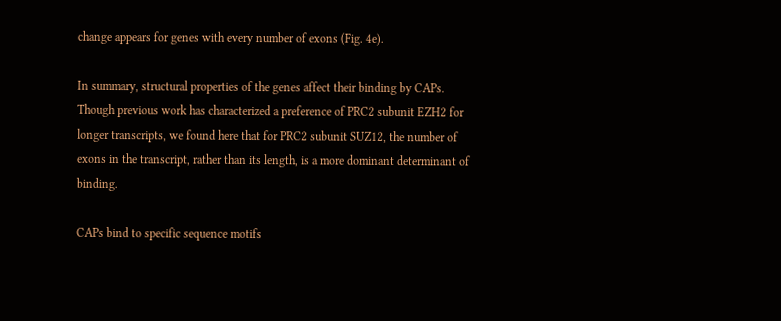change appears for genes with every number of exons (Fig. 4e).

In summary, structural properties of the genes affect their binding by CAPs. Though previous work has characterized a preference of PRC2 subunit EZH2 for longer transcripts, we found here that for PRC2 subunit SUZ12, the number of exons in the transcript, rather than its length, is a more dominant determinant of binding.

CAPs bind to specific sequence motifs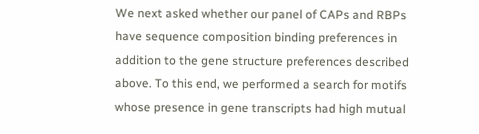We next asked whether our panel of CAPs and RBPs have sequence composition binding preferences in addition to the gene structure preferences described above. To this end, we performed a search for motifs whose presence in gene transcripts had high mutual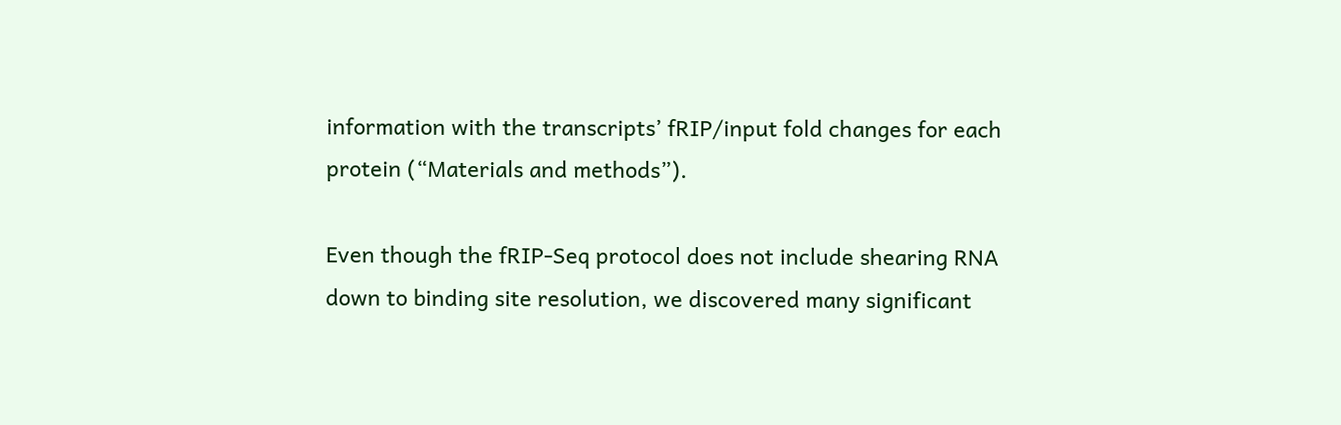information with the transcripts’ fRIP/input fold changes for each protein (“Materials and methods”).

Even though the fRIP-Seq protocol does not include shearing RNA down to binding site resolution, we discovered many significant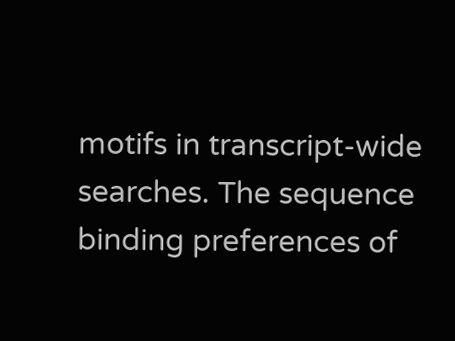motifs in transcript-wide searches. The sequence binding preferences of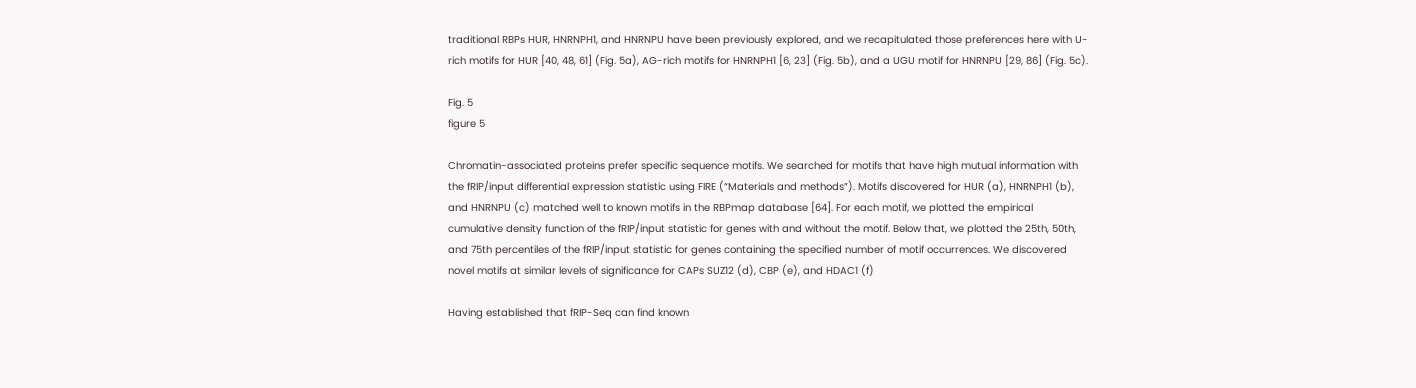traditional RBPs HUR, HNRNPH1, and HNRNPU have been previously explored, and we recapitulated those preferences here with U-rich motifs for HUR [40, 48, 61] (Fig. 5a), AG-rich motifs for HNRNPH1 [6, 23] (Fig. 5b), and a UGU motif for HNRNPU [29, 86] (Fig. 5c).

Fig. 5
figure 5

Chromatin-associated proteins prefer specific sequence motifs. We searched for motifs that have high mutual information with the fRIP/input differential expression statistic using FIRE (“Materials and methods”). Motifs discovered for HUR (a), HNRNPH1 (b), and HNRNPU (c) matched well to known motifs in the RBPmap database [64]. For each motif, we plotted the empirical cumulative density function of the fRIP/input statistic for genes with and without the motif. Below that, we plotted the 25th, 50th, and 75th percentiles of the fRIP/input statistic for genes containing the specified number of motif occurrences. We discovered novel motifs at similar levels of significance for CAPs SUZ12 (d), CBP (e), and HDAC1 (f)

Having established that fRIP-Seq can find known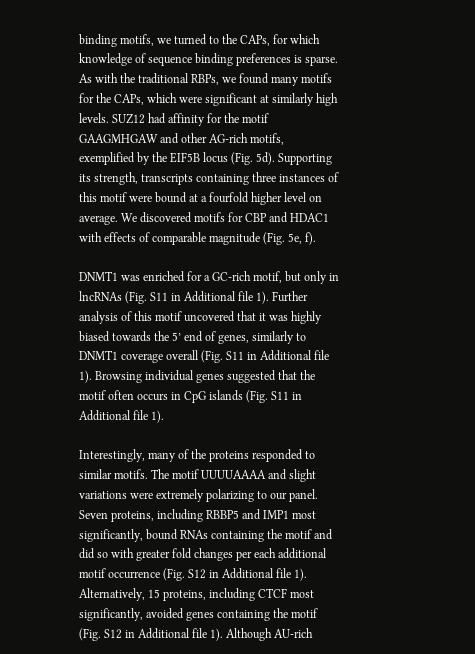binding motifs, we turned to the CAPs, for which knowledge of sequence binding preferences is sparse. As with the traditional RBPs, we found many motifs for the CAPs, which were significant at similarly high levels. SUZ12 had affinity for the motif GAAGMHGAW and other AG-rich motifs, exemplified by the EIF5B locus (Fig. 5d). Supporting its strength, transcripts containing three instances of this motif were bound at a fourfold higher level on average. We discovered motifs for CBP and HDAC1 with effects of comparable magnitude (Fig. 5e, f).

DNMT1 was enriched for a GC-rich motif, but only in lncRNAs (Fig. S11 in Additional file 1). Further analysis of this motif uncovered that it was highly biased towards the 5’ end of genes, similarly to DNMT1 coverage overall (Fig. S11 in Additional file 1). Browsing individual genes suggested that the motif often occurs in CpG islands (Fig. S11 in Additional file 1).

Interestingly, many of the proteins responded to similar motifs. The motif UUUUAAAA and slight variations were extremely polarizing to our panel. Seven proteins, including RBBP5 and IMP1 most significantly, bound RNAs containing the motif and did so with greater fold changes per each additional motif occurrence (Fig. S12 in Additional file 1). Alternatively, 15 proteins, including CTCF most significantly, avoided genes containing the motif (Fig. S12 in Additional file 1). Although AU-rich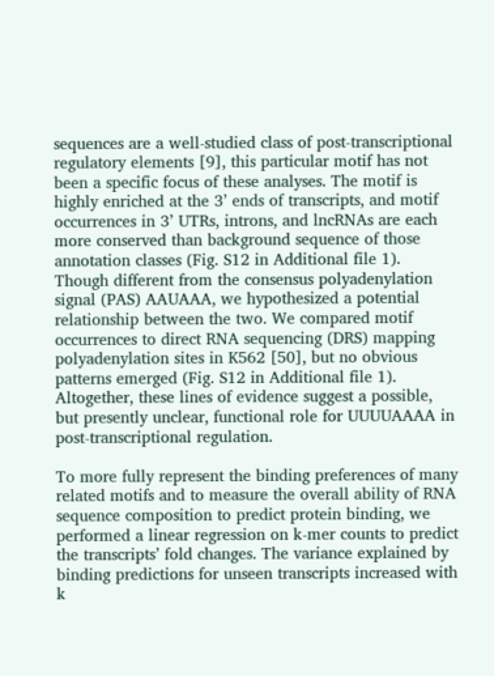sequences are a well-studied class of post-transcriptional regulatory elements [9], this particular motif has not been a specific focus of these analyses. The motif is highly enriched at the 3’ ends of transcripts, and motif occurrences in 3’ UTRs, introns, and lncRNAs are each more conserved than background sequence of those annotation classes (Fig. S12 in Additional file 1). Though different from the consensus polyadenylation signal (PAS) AAUAAA, we hypothesized a potential relationship between the two. We compared motif occurrences to direct RNA sequencing (DRS) mapping polyadenylation sites in K562 [50], but no obvious patterns emerged (Fig. S12 in Additional file 1). Altogether, these lines of evidence suggest a possible, but presently unclear, functional role for UUUUAAAA in post-transcriptional regulation.

To more fully represent the binding preferences of many related motifs and to measure the overall ability of RNA sequence composition to predict protein binding, we performed a linear regression on k-mer counts to predict the transcripts’ fold changes. The variance explained by binding predictions for unseen transcripts increased with k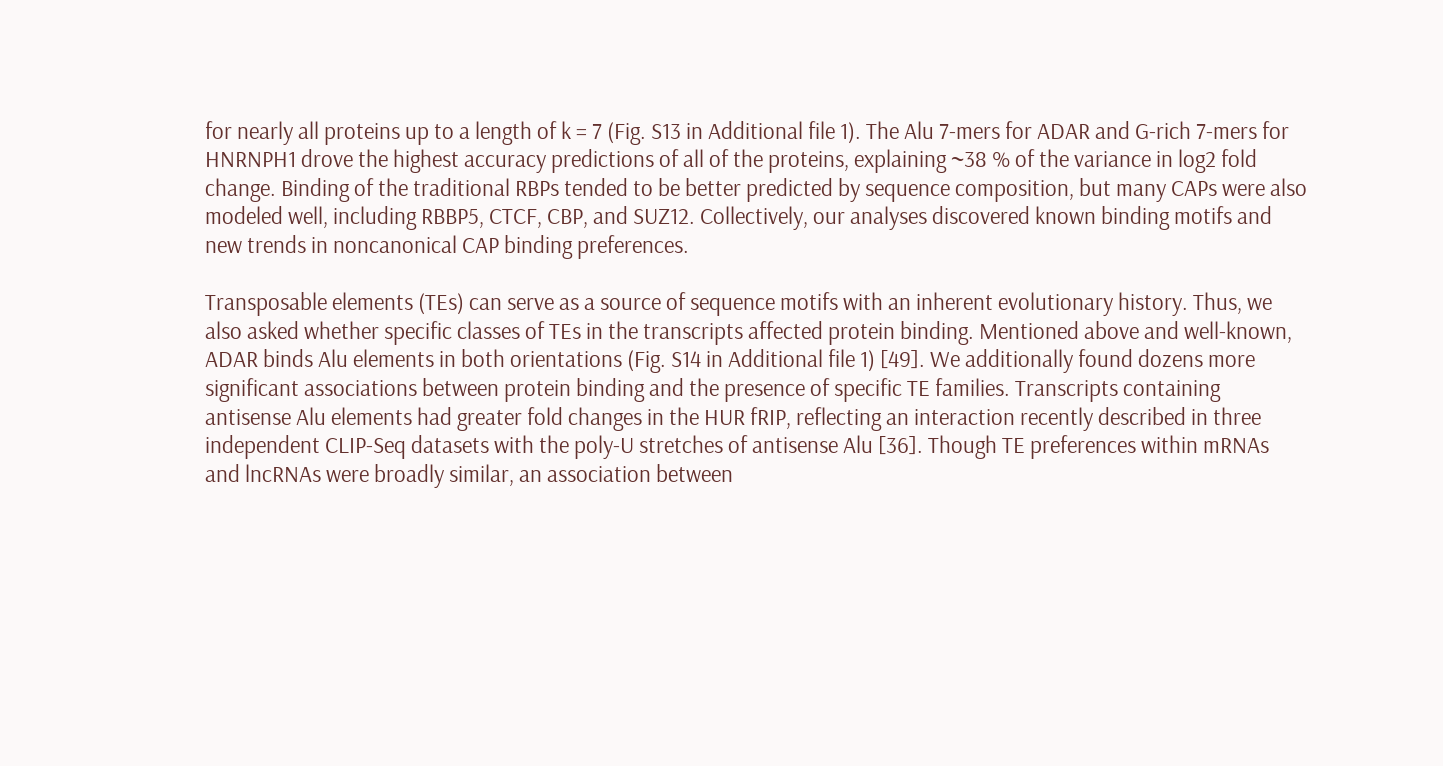for nearly all proteins up to a length of k = 7 (Fig. S13 in Additional file 1). The Alu 7-mers for ADAR and G-rich 7-mers for HNRNPH1 drove the highest accuracy predictions of all of the proteins, explaining ~38 % of the variance in log2 fold change. Binding of the traditional RBPs tended to be better predicted by sequence composition, but many CAPs were also modeled well, including RBBP5, CTCF, CBP, and SUZ12. Collectively, our analyses discovered known binding motifs and new trends in noncanonical CAP binding preferences.

Transposable elements (TEs) can serve as a source of sequence motifs with an inherent evolutionary history. Thus, we also asked whether specific classes of TEs in the transcripts affected protein binding. Mentioned above and well-known, ADAR binds Alu elements in both orientations (Fig. S14 in Additional file 1) [49]. We additionally found dozens more significant associations between protein binding and the presence of specific TE families. Transcripts containing antisense Alu elements had greater fold changes in the HUR fRIP, reflecting an interaction recently described in three independent CLIP-Seq datasets with the poly-U stretches of antisense Alu [36]. Though TE preferences within mRNAs and lncRNAs were broadly similar, an association between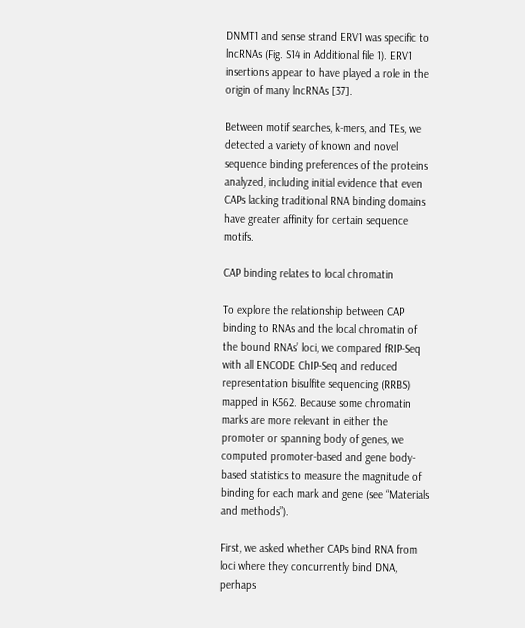DNMT1 and sense strand ERV1 was specific to lncRNAs (Fig. S14 in Additional file 1). ERV1 insertions appear to have played a role in the origin of many lncRNAs [37].

Between motif searches, k-mers, and TEs, we detected a variety of known and novel sequence binding preferences of the proteins analyzed, including initial evidence that even CAPs lacking traditional RNA binding domains have greater affinity for certain sequence motifs.

CAP binding relates to local chromatin

To explore the relationship between CAP binding to RNAs and the local chromatin of the bound RNAs’ loci, we compared fRIP-Seq with all ENCODE ChIP-Seq and reduced representation bisulfite sequencing (RRBS) mapped in K562. Because some chromatin marks are more relevant in either the promoter or spanning body of genes, we computed promoter-based and gene body-based statistics to measure the magnitude of binding for each mark and gene (see “Materials and methods”).

First, we asked whether CAPs bind RNA from loci where they concurrently bind DNA, perhaps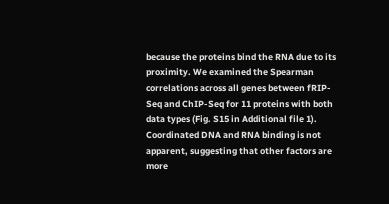because the proteins bind the RNA due to its proximity. We examined the Spearman correlations across all genes between fRIP-Seq and ChIP-Seq for 11 proteins with both data types (Fig. S15 in Additional file 1). Coordinated DNA and RNA binding is not apparent, suggesting that other factors are more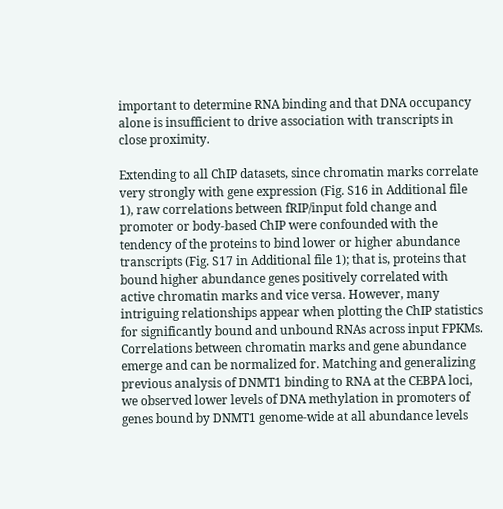important to determine RNA binding and that DNA occupancy alone is insufficient to drive association with transcripts in close proximity.

Extending to all ChIP datasets, since chromatin marks correlate very strongly with gene expression (Fig. S16 in Additional file 1), raw correlations between fRIP/input fold change and promoter or body-based ChIP were confounded with the tendency of the proteins to bind lower or higher abundance transcripts (Fig. S17 in Additional file 1); that is, proteins that bound higher abundance genes positively correlated with active chromatin marks and vice versa. However, many intriguing relationships appear when plotting the ChIP statistics for significantly bound and unbound RNAs across input FPKMs. Correlations between chromatin marks and gene abundance emerge and can be normalized for. Matching and generalizing previous analysis of DNMT1 binding to RNA at the CEBPA loci, we observed lower levels of DNA methylation in promoters of genes bound by DNMT1 genome-wide at all abundance levels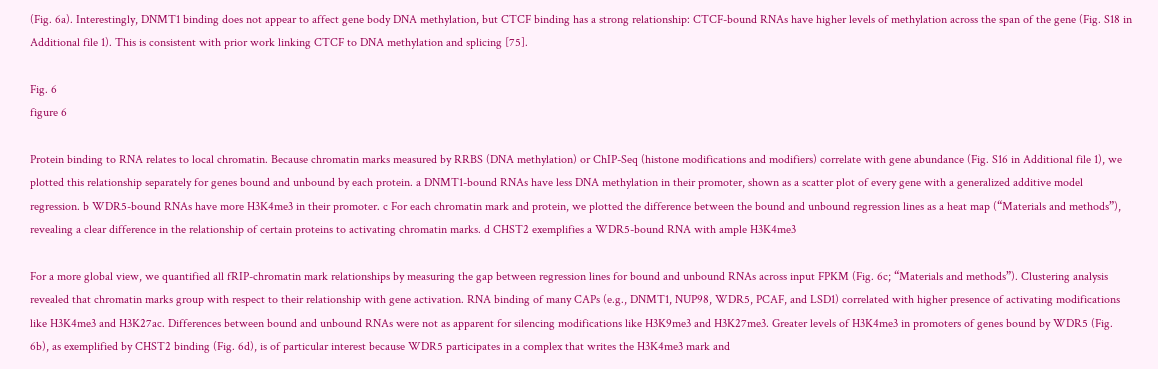(Fig. 6a). Interestingly, DNMT1 binding does not appear to affect gene body DNA methylation, but CTCF binding has a strong relationship: CTCF-bound RNAs have higher levels of methylation across the span of the gene (Fig. S18 in Additional file 1). This is consistent with prior work linking CTCF to DNA methylation and splicing [75].

Fig. 6
figure 6

Protein binding to RNA relates to local chromatin. Because chromatin marks measured by RRBS (DNA methylation) or ChIP-Seq (histone modifications and modifiers) correlate with gene abundance (Fig. S16 in Additional file 1), we plotted this relationship separately for genes bound and unbound by each protein. a DNMT1-bound RNAs have less DNA methylation in their promoter, shown as a scatter plot of every gene with a generalized additive model regression. b WDR5-bound RNAs have more H3K4me3 in their promoter. c For each chromatin mark and protein, we plotted the difference between the bound and unbound regression lines as a heat map (“Materials and methods”), revealing a clear difference in the relationship of certain proteins to activating chromatin marks. d CHST2 exemplifies a WDR5-bound RNA with ample H3K4me3

For a more global view, we quantified all fRIP-chromatin mark relationships by measuring the gap between regression lines for bound and unbound RNAs across input FPKM (Fig. 6c; “Materials and methods”). Clustering analysis revealed that chromatin marks group with respect to their relationship with gene activation. RNA binding of many CAPs (e.g., DNMT1, NUP98, WDR5, PCAF, and LSD1) correlated with higher presence of activating modifications like H3K4me3 and H3K27ac. Differences between bound and unbound RNAs were not as apparent for silencing modifications like H3K9me3 and H3K27me3. Greater levels of H3K4me3 in promoters of genes bound by WDR5 (Fig. 6b), as exemplified by CHST2 binding (Fig. 6d), is of particular interest because WDR5 participates in a complex that writes the H3K4me3 mark and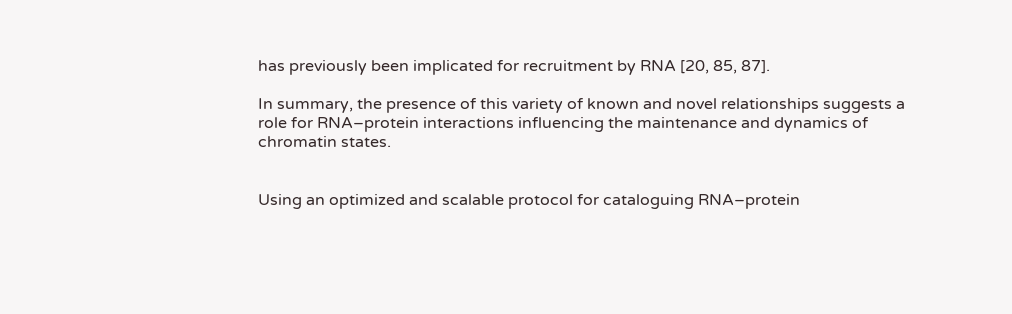has previously been implicated for recruitment by RNA [20, 85, 87].

In summary, the presence of this variety of known and novel relationships suggests a role for RNA–protein interactions influencing the maintenance and dynamics of chromatin states.


Using an optimized and scalable protocol for cataloguing RNA–protein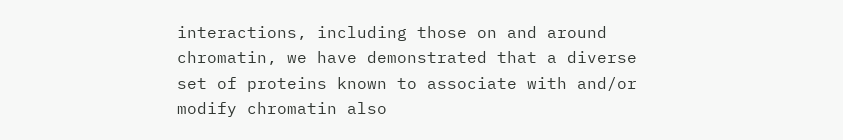interactions, including those on and around chromatin, we have demonstrated that a diverse set of proteins known to associate with and/or modify chromatin also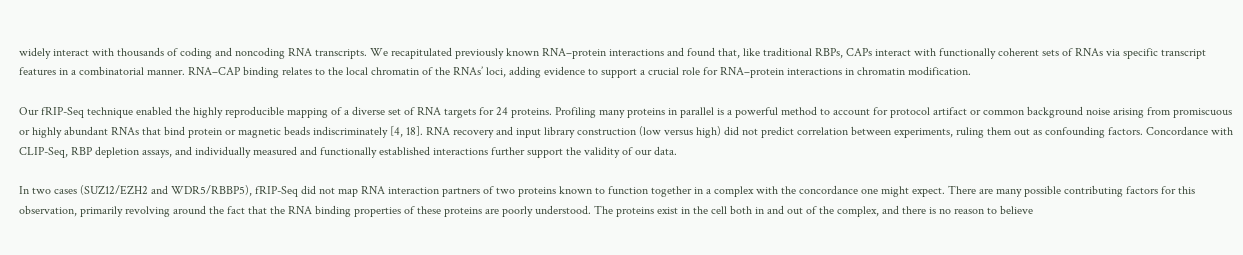widely interact with thousands of coding and noncoding RNA transcripts. We recapitulated previously known RNA–protein interactions and found that, like traditional RBPs, CAPs interact with functionally coherent sets of RNAs via specific transcript features in a combinatorial manner. RNA–CAP binding relates to the local chromatin of the RNAs’ loci, adding evidence to support a crucial role for RNA–protein interactions in chromatin modification.

Our fRIP-Seq technique enabled the highly reproducible mapping of a diverse set of RNA targets for 24 proteins. Profiling many proteins in parallel is a powerful method to account for protocol artifact or common background noise arising from promiscuous or highly abundant RNAs that bind protein or magnetic beads indiscriminately [4, 18]. RNA recovery and input library construction (low versus high) did not predict correlation between experiments, ruling them out as confounding factors. Concordance with CLIP-Seq, RBP depletion assays, and individually measured and functionally established interactions further support the validity of our data.

In two cases (SUZ12/EZH2 and WDR5/RBBP5), fRIP-Seq did not map RNA interaction partners of two proteins known to function together in a complex with the concordance one might expect. There are many possible contributing factors for this observation, primarily revolving around the fact that the RNA binding properties of these proteins are poorly understood. The proteins exist in the cell both in and out of the complex, and there is no reason to believe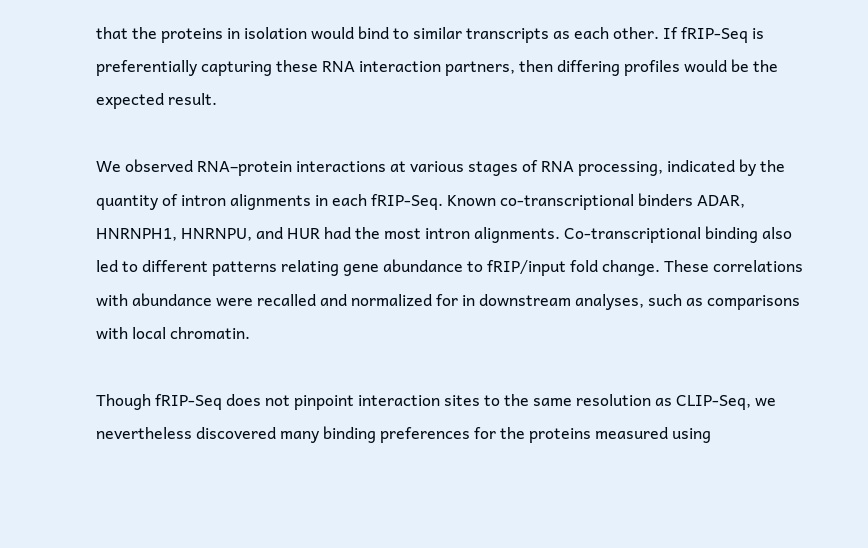that the proteins in isolation would bind to similar transcripts as each other. If fRIP-Seq is preferentially capturing these RNA interaction partners, then differing profiles would be the expected result.

We observed RNA–protein interactions at various stages of RNA processing, indicated by the quantity of intron alignments in each fRIP-Seq. Known co-transcriptional binders ADAR, HNRNPH1, HNRNPU, and HUR had the most intron alignments. Co-transcriptional binding also led to different patterns relating gene abundance to fRIP/input fold change. These correlations with abundance were recalled and normalized for in downstream analyses, such as comparisons with local chromatin.

Though fRIP-Seq does not pinpoint interaction sites to the same resolution as CLIP-Seq, we nevertheless discovered many binding preferences for the proteins measured using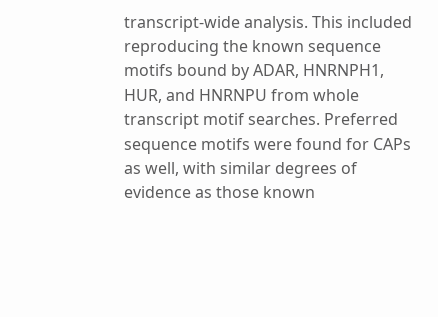transcript-wide analysis. This included reproducing the known sequence motifs bound by ADAR, HNRNPH1, HUR, and HNRNPU from whole transcript motif searches. Preferred sequence motifs were found for CAPs as well, with similar degrees of evidence as those known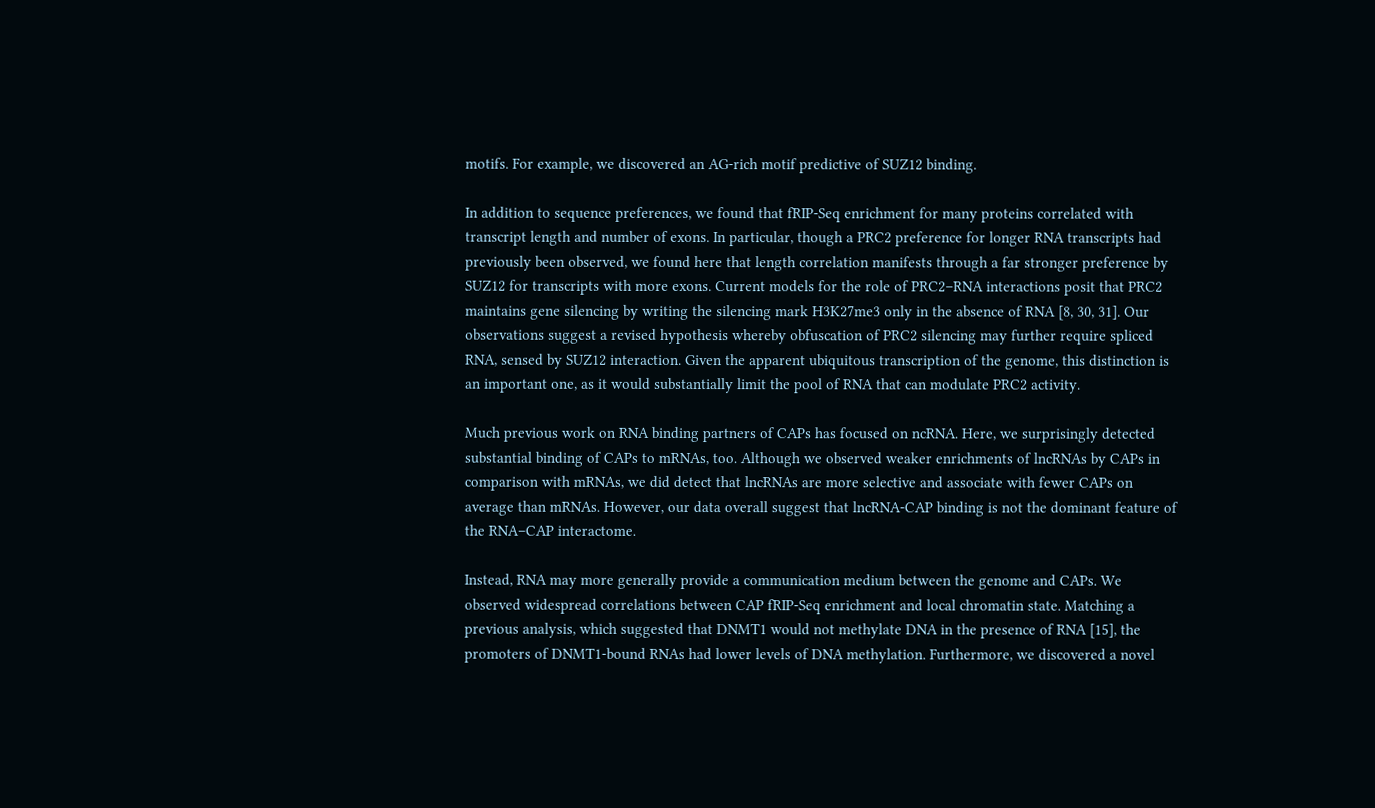motifs. For example, we discovered an AG-rich motif predictive of SUZ12 binding.

In addition to sequence preferences, we found that fRIP-Seq enrichment for many proteins correlated with transcript length and number of exons. In particular, though a PRC2 preference for longer RNA transcripts had previously been observed, we found here that length correlation manifests through a far stronger preference by SUZ12 for transcripts with more exons. Current models for the role of PRC2–RNA interactions posit that PRC2 maintains gene silencing by writing the silencing mark H3K27me3 only in the absence of RNA [8, 30, 31]. Our observations suggest a revised hypothesis whereby obfuscation of PRC2 silencing may further require spliced RNA, sensed by SUZ12 interaction. Given the apparent ubiquitous transcription of the genome, this distinction is an important one, as it would substantially limit the pool of RNA that can modulate PRC2 activity.

Much previous work on RNA binding partners of CAPs has focused on ncRNA. Here, we surprisingly detected substantial binding of CAPs to mRNAs, too. Although we observed weaker enrichments of lncRNAs by CAPs in comparison with mRNAs, we did detect that lncRNAs are more selective and associate with fewer CAPs on average than mRNAs. However, our data overall suggest that lncRNA-CAP binding is not the dominant feature of the RNA–CAP interactome.

Instead, RNA may more generally provide a communication medium between the genome and CAPs. We observed widespread correlations between CAP fRIP-Seq enrichment and local chromatin state. Matching a previous analysis, which suggested that DNMT1 would not methylate DNA in the presence of RNA [15], the promoters of DNMT1-bound RNAs had lower levels of DNA methylation. Furthermore, we discovered a novel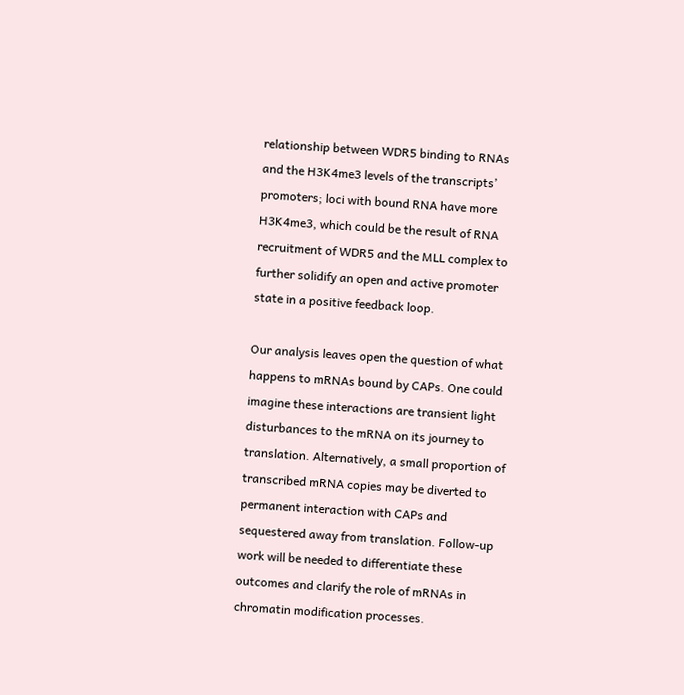relationship between WDR5 binding to RNAs and the H3K4me3 levels of the transcripts’ promoters; loci with bound RNA have more H3K4me3, which could be the result of RNA recruitment of WDR5 and the MLL complex to further solidify an open and active promoter state in a positive feedback loop.

Our analysis leaves open the question of what happens to mRNAs bound by CAPs. One could imagine these interactions are transient light disturbances to the mRNA on its journey to translation. Alternatively, a small proportion of transcribed mRNA copies may be diverted to permanent interaction with CAPs and sequestered away from translation. Follow-up work will be needed to differentiate these outcomes and clarify the role of mRNAs in chromatin modification processes.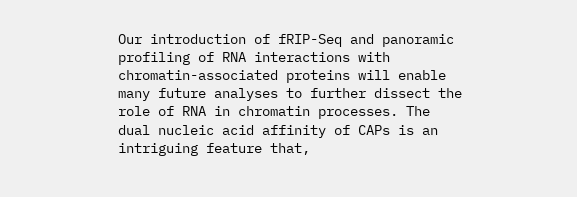Our introduction of fRIP-Seq and panoramic profiling of RNA interactions with chromatin-associated proteins will enable many future analyses to further dissect the role of RNA in chromatin processes. The dual nucleic acid affinity of CAPs is an intriguing feature that,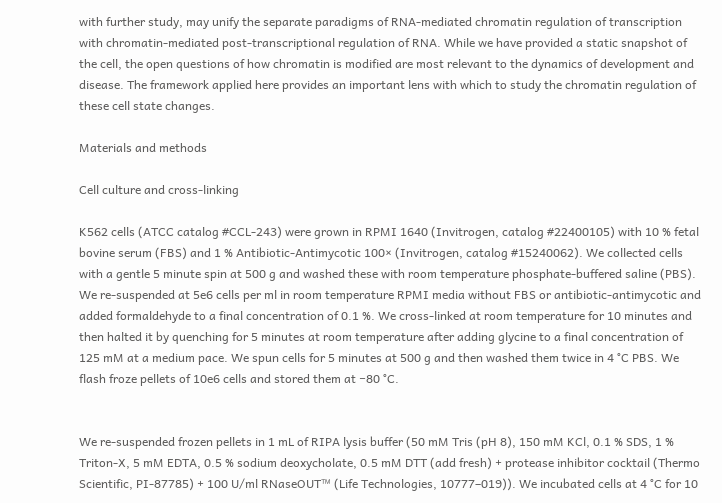with further study, may unify the separate paradigms of RNA-mediated chromatin regulation of transcription with chromatin-mediated post-transcriptional regulation of RNA. While we have provided a static snapshot of the cell, the open questions of how chromatin is modified are most relevant to the dynamics of development and disease. The framework applied here provides an important lens with which to study the chromatin regulation of these cell state changes.

Materials and methods

Cell culture and cross-linking

K562 cells (ATCC catalog #CCL-243) were grown in RPMI 1640 (Invitrogen, catalog #22400105) with 10 % fetal bovine serum (FBS) and 1 % Antibiotic-Antimycotic 100× (Invitrogen, catalog #15240062). We collected cells with a gentle 5 minute spin at 500 g and washed these with room temperature phosphate-buffered saline (PBS). We re-suspended at 5e6 cells per ml in room temperature RPMI media without FBS or antibiotic-antimycotic and added formaldehyde to a final concentration of 0.1 %. We cross-linked at room temperature for 10 minutes and then halted it by quenching for 5 minutes at room temperature after adding glycine to a final concentration of 125 mM at a medium pace. We spun cells for 5 minutes at 500 g and then washed them twice in 4 °C PBS. We flash froze pellets of 10e6 cells and stored them at −80 °C.


We re-suspended frozen pellets in 1 mL of RIPA lysis buffer (50 mM Tris (pH 8), 150 mM KCl, 0.1 % SDS, 1 % Triton-X, 5 mM EDTA, 0.5 % sodium deoxycholate, 0.5 mM DTT (add fresh) + protease inhibitor cocktail (Thermo Scientific, PI-87785) + 100 U/ml RNaseOUT™ (Life Technologies, 10777–019)). We incubated cells at 4 °C for 10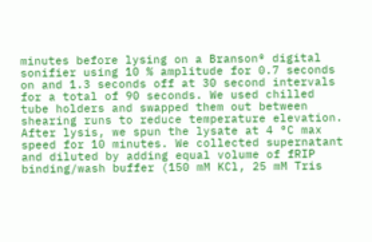minutes before lysing on a Branson® digital sonifier using 10 % amplitude for 0.7 seconds on and 1.3 seconds off at 30 second intervals for a total of 90 seconds. We used chilled tube holders and swapped them out between shearing runs to reduce temperature elevation. After lysis, we spun the lysate at 4 °C max speed for 10 minutes. We collected supernatant and diluted by adding equal volume of fRIP binding/wash buffer (150 mM KCl, 25 mM Tris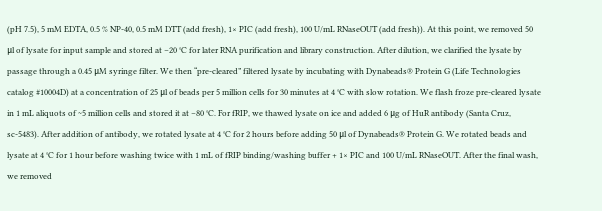(pH 7.5), 5 mM EDTA, 0.5 % NP-40, 0.5 mM DTT (add fresh), 1× PIC (add fresh), 100 U/mL RNaseOUT (add fresh)). At this point, we removed 50 μl of lysate for input sample and stored at −20 °C for later RNA purification and library construction. After dilution, we clarified the lysate by passage through a 0.45 μM syringe filter. We then “pre-cleared” filtered lysate by incubating with Dynabeads® Protein G (Life Technologies catalog #10004D) at a concentration of 25 μl of beads per 5 million cells for 30 minutes at 4 °C with slow rotation. We flash froze pre-cleared lysate in 1 mL aliquots of ~5 million cells and stored it at −80 °C. For fRIP, we thawed lysate on ice and added 6 μg of HuR antibody (Santa Cruz, sc-5483). After addition of antibody, we rotated lysate at 4 °C for 2 hours before adding 50 μl of Dynabeads® Protein G. We rotated beads and lysate at 4 °C for 1 hour before washing twice with 1 mL of fRIP binding/washing buffer + 1× PIC and 100 U/mL RNaseOUT. After the final wash, we removed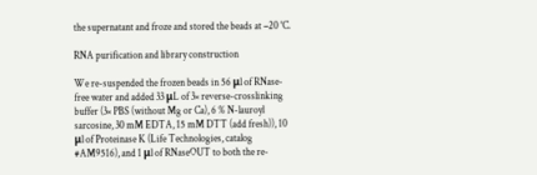the supernatant and froze and stored the beads at −20 °C.

RNA purification and library construction

We re-suspended the frozen beads in 56 μl of RNase-free water and added 33 μL of 3× reverse-crosslinking buffer (3× PBS (without Mg or Ca), 6 % N-lauroyl sarcosine, 30 mM EDTA, 15 mM DTT (add fresh)), 10 μl of Proteinase K (Life Technologies, catalog #AM9516), and 1 μl of RNaseOUT to both the re-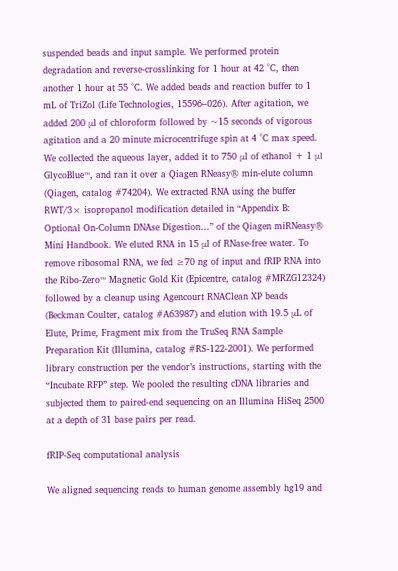suspended beads and input sample. We performed protein degradation and reverse-crosslinking for 1 hour at 42 °C, then another 1 hour at 55 °C. We added beads and reaction buffer to 1 mL of TriZol (Life Technologies, 15596–026). After agitation, we added 200 μl of chloroform followed by ~15 seconds of vigorous agitation and a 20 minute microcentrifuge spin at 4 °C max speed. We collected the aqueous layer, added it to 750 μl of ethanol + 1 μl GlycoBlue™, and ran it over a Qiagen RNeasy® min-elute column (Qiagen, catalog #74204). We extracted RNA using the buffer RWT/3× isopropanol modification detailed in “Appendix B: Optional On-Column DNAse Digestion…” of the Qiagen miRNeasy® Mini Handbook. We eluted RNA in 15 μl of RNase-free water. To remove ribosomal RNA, we fed ≥70 ng of input and fRIP RNA into the Ribo-Zero™ Magnetic Gold Kit (Epicentre, catalog #MRZG12324) followed by a cleanup using Agencourt RNAClean XP beads (Beckman Coulter, catalog #A63987) and elution with 19.5 μL of Elute, Prime, Fragment mix from the TruSeq RNA Sample Preparation Kit (Illumina, catalog #RS-122-2001). We performed library construction per the vendor’s instructions, starting with the “Incubate RFP” step. We pooled the resulting cDNA libraries and subjected them to paired-end sequencing on an Illumina HiSeq 2500 at a depth of 31 base pairs per read.

fRIP-Seq computational analysis

We aligned sequencing reads to human genome assembly hg19 and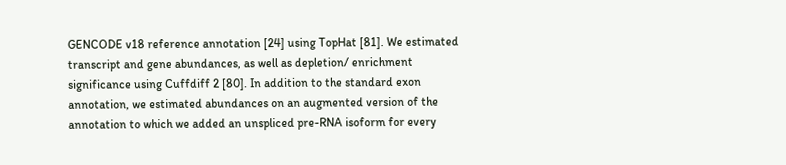GENCODE v18 reference annotation [24] using TopHat [81]. We estimated transcript and gene abundances, as well as depletion/ enrichment significance using Cuffdiff 2 [80]. In addition to the standard exon annotation, we estimated abundances on an augmented version of the annotation to which we added an unspliced pre-RNA isoform for every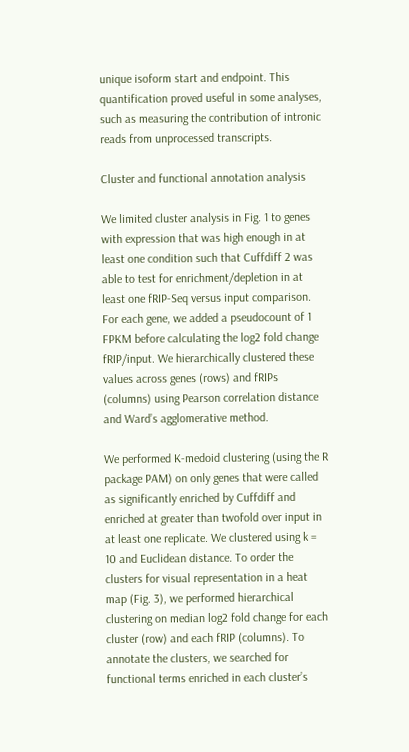unique isoform start and endpoint. This quantification proved useful in some analyses, such as measuring the contribution of intronic reads from unprocessed transcripts.

Cluster and functional annotation analysis

We limited cluster analysis in Fig. 1 to genes with expression that was high enough in at least one condition such that Cuffdiff 2 was able to test for enrichment/depletion in at least one fRIP-Seq versus input comparison. For each gene, we added a pseudocount of 1 FPKM before calculating the log2 fold change fRIP/input. We hierarchically clustered these values across genes (rows) and fRIPs (columns) using Pearson correlation distance and Ward’s agglomerative method.

We performed K-medoid clustering (using the R package PAM) on only genes that were called as significantly enriched by Cuffdiff and enriched at greater than twofold over input in at least one replicate. We clustered using k = 10 and Euclidean distance. To order the clusters for visual representation in a heat map (Fig. 3), we performed hierarchical clustering on median log2 fold change for each cluster (row) and each fRIP (columns). To annotate the clusters, we searched for functional terms enriched in each cluster’s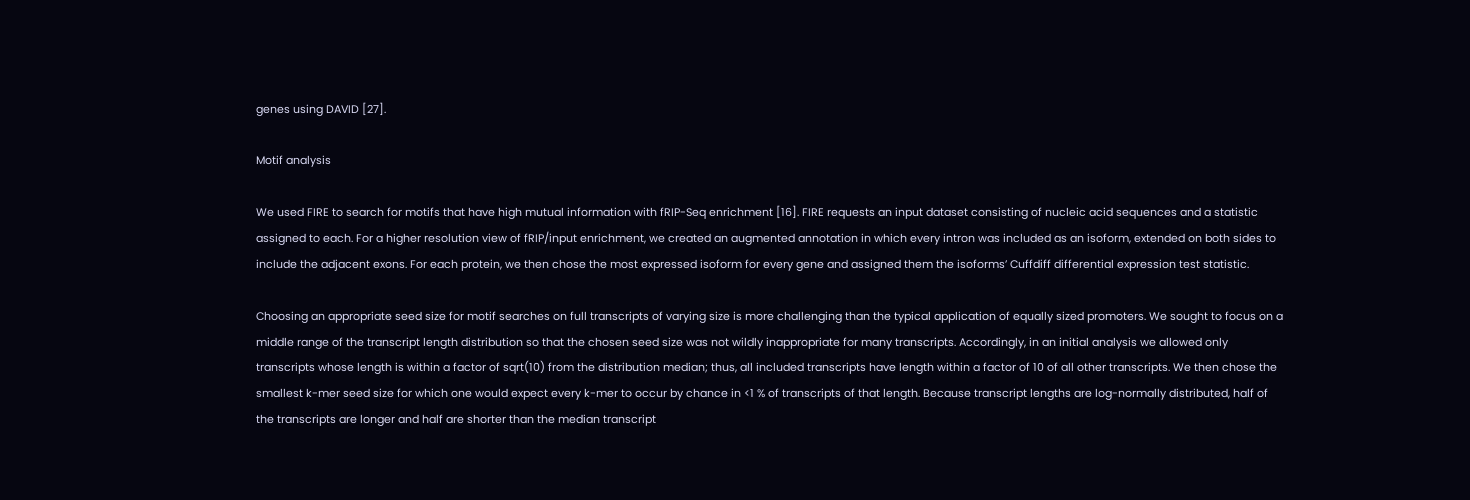genes using DAVID [27].

Motif analysis

We used FIRE to search for motifs that have high mutual information with fRIP-Seq enrichment [16]. FIRE requests an input dataset consisting of nucleic acid sequences and a statistic assigned to each. For a higher resolution view of fRIP/input enrichment, we created an augmented annotation in which every intron was included as an isoform, extended on both sides to include the adjacent exons. For each protein, we then chose the most expressed isoform for every gene and assigned them the isoforms’ Cuffdiff differential expression test statistic.

Choosing an appropriate seed size for motif searches on full transcripts of varying size is more challenging than the typical application of equally sized promoters. We sought to focus on a middle range of the transcript length distribution so that the chosen seed size was not wildly inappropriate for many transcripts. Accordingly, in an initial analysis we allowed only transcripts whose length is within a factor of sqrt(10) from the distribution median; thus, all included transcripts have length within a factor of 10 of all other transcripts. We then chose the smallest k-mer seed size for which one would expect every k-mer to occur by chance in <1 % of transcripts of that length. Because transcript lengths are log-normally distributed, half of the transcripts are longer and half are shorter than the median transcript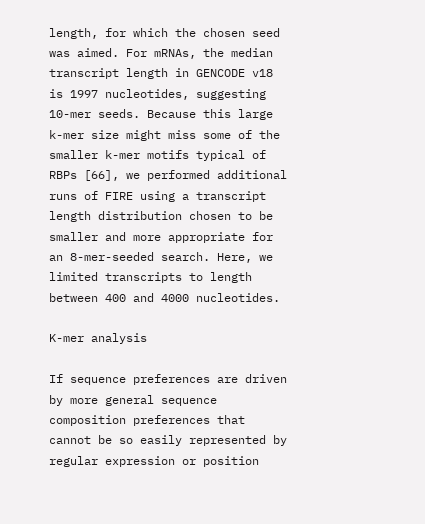length, for which the chosen seed was aimed. For mRNAs, the median transcript length in GENCODE v18 is 1997 nucleotides, suggesting 10-mer seeds. Because this large k-mer size might miss some of the smaller k-mer motifs typical of RBPs [66], we performed additional runs of FIRE using a transcript length distribution chosen to be smaller and more appropriate for an 8-mer-seeded search. Here, we limited transcripts to length between 400 and 4000 nucleotides.

K-mer analysis

If sequence preferences are driven by more general sequence composition preferences that cannot be so easily represented by regular expression or position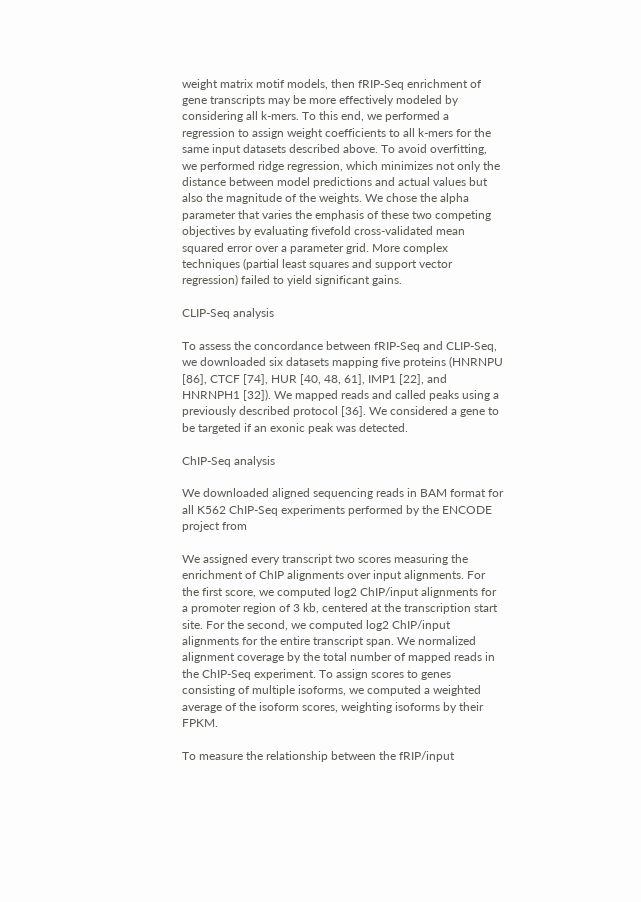weight matrix motif models, then fRIP-Seq enrichment of gene transcripts may be more effectively modeled by considering all k-mers. To this end, we performed a regression to assign weight coefficients to all k-mers for the same input datasets described above. To avoid overfitting, we performed ridge regression, which minimizes not only the distance between model predictions and actual values but also the magnitude of the weights. We chose the alpha parameter that varies the emphasis of these two competing objectives by evaluating fivefold cross-validated mean squared error over a parameter grid. More complex techniques (partial least squares and support vector regression) failed to yield significant gains.

CLIP-Seq analysis

To assess the concordance between fRIP-Seq and CLIP-Seq, we downloaded six datasets mapping five proteins (HNRNPU [86], CTCF [74], HUR [40, 48, 61], IMP1 [22], and HNRNPH1 [32]). We mapped reads and called peaks using a previously described protocol [36]. We considered a gene to be targeted if an exonic peak was detected.

ChIP-Seq analysis

We downloaded aligned sequencing reads in BAM format for all K562 ChIP-Seq experiments performed by the ENCODE project from

We assigned every transcript two scores measuring the enrichment of ChIP alignments over input alignments. For the first score, we computed log2 ChIP/input alignments for a promoter region of 3 kb, centered at the transcription start site. For the second, we computed log2 ChIP/input alignments for the entire transcript span. We normalized alignment coverage by the total number of mapped reads in the ChIP-Seq experiment. To assign scores to genes consisting of multiple isoforms, we computed a weighted average of the isoform scores, weighting isoforms by their FPKM.

To measure the relationship between the fRIP/input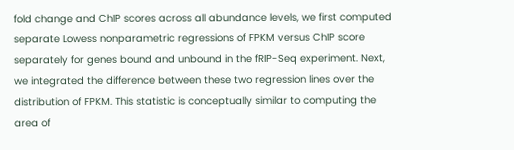fold change and ChIP scores across all abundance levels, we first computed separate Lowess nonparametric regressions of FPKM versus ChIP score separately for genes bound and unbound in the fRIP-Seq experiment. Next, we integrated the difference between these two regression lines over the distribution of FPKM. This statistic is conceptually similar to computing the area of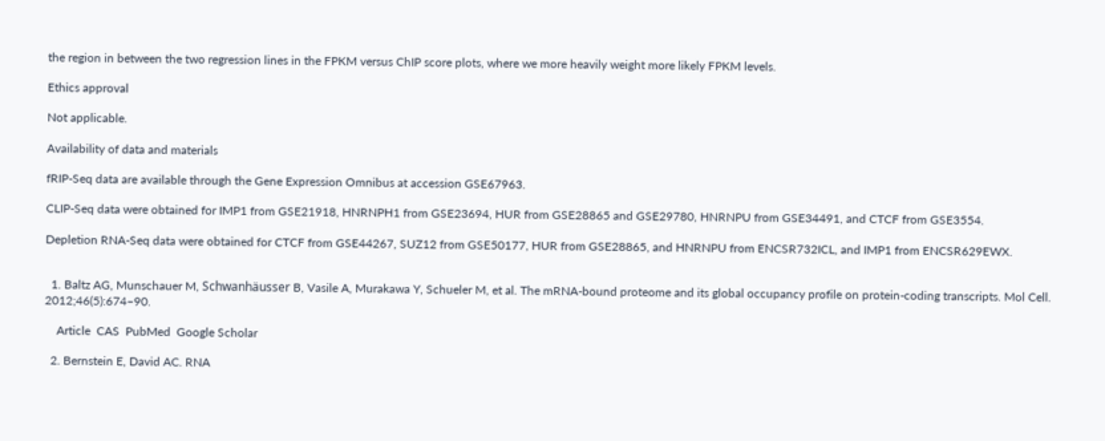the region in between the two regression lines in the FPKM versus ChIP score plots, where we more heavily weight more likely FPKM levels.

Ethics approval

Not applicable.

Availability of data and materials

fRIP-Seq data are available through the Gene Expression Omnibus at accession GSE67963.

CLIP-Seq data were obtained for IMP1 from GSE21918, HNRNPH1 from GSE23694, HUR from GSE28865 and GSE29780, HNRNPU from GSE34491, and CTCF from GSE3554.

Depletion RNA-Seq data were obtained for CTCF from GSE44267, SUZ12 from GSE50177, HUR from GSE28865, and HNRNPU from ENCSR732ICL, and IMP1 from ENCSR629EWX.


  1. Baltz AG, Munschauer M, Schwanhäusser B, Vasile A, Murakawa Y, Schueler M, et al. The mRNA-bound proteome and its global occupancy profile on protein-coding transcripts. Mol Cell. 2012;46(5):674–90.

    Article  CAS  PubMed  Google Scholar

  2. Bernstein E, David AC. RNA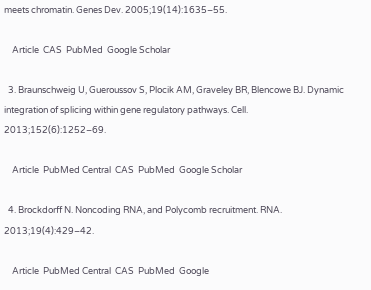meets chromatin. Genes Dev. 2005;19(14):1635–55.

    Article  CAS  PubMed  Google Scholar

  3. Braunschweig U, Gueroussov S, Plocik AM, Graveley BR, Blencowe BJ. Dynamic integration of splicing within gene regulatory pathways. Cell. 2013;152(6):1252–69.

    Article  PubMed Central  CAS  PubMed  Google Scholar

  4. Brockdorff N. Noncoding RNA, and Polycomb recruitment. RNA. 2013;19(4):429–42.

    Article  PubMed Central  CAS  PubMed  Google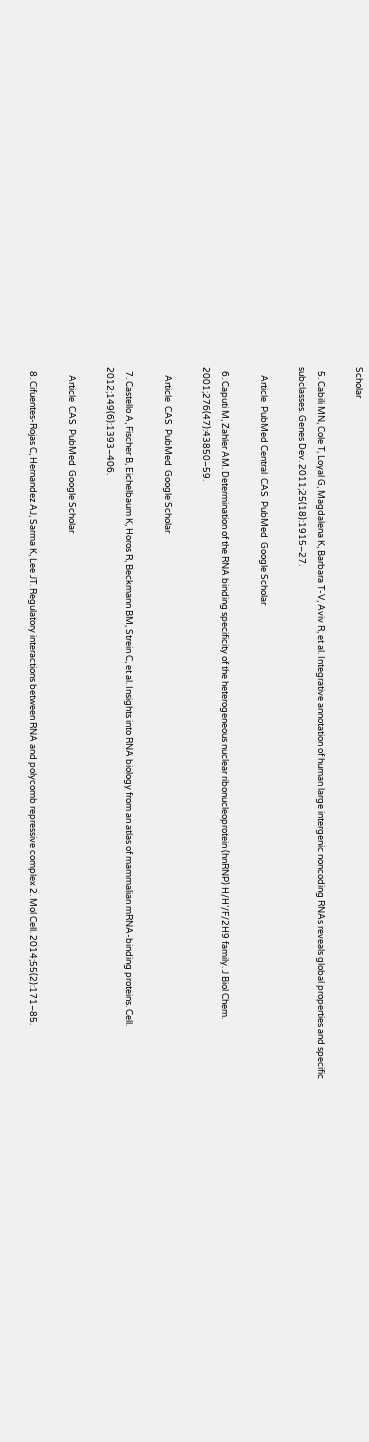Scholar

  5. Cabili MN, Cole T, Loyal G, Magdalena K, Barbara T-V, Aviv R, et al. Integrative annotation of human large intergenic noncoding RNAs reveals global properties and specific subclasses. Genes Dev. 2011;25(18):1915–27.

    Article  PubMed Central  CAS  PubMed  Google Scholar

  6. Caputi M, Zahler AM. Determination of the RNA binding specificity of the heterogeneous nuclear ribonucleoprotein (hnRNP) H/H’/F/2H9 family. J Biol Chem. 2001;276(47):43850–59.

    Article  CAS  PubMed  Google Scholar

  7. Castello A, Fischer B, Eichelbaum K, Horos R, Beckmann BM, Strein C, et al. Insights into RNA biology from an atlas of mammalian mRNA-binding proteins. Cell. 2012;149(6):1393–406.

    Article  CAS  PubMed  Google Scholar

  8. Cifuentes-Rojas C, Hernandez AJ, Sarma K, Lee JT. Regulatory interactions between RNA and polycomb repressive complex 2. Mol Cell. 2014;55(2):171–85.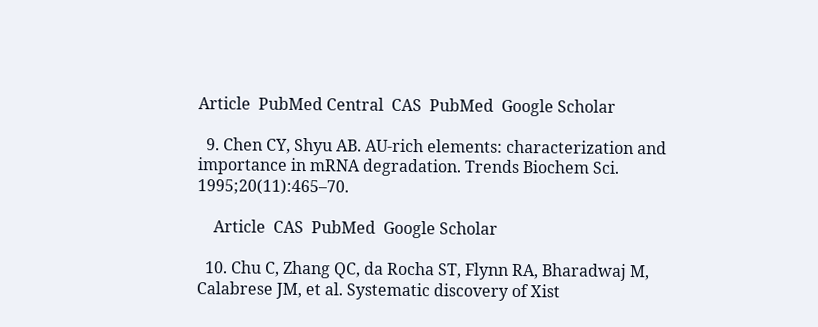Article  PubMed Central  CAS  PubMed  Google Scholar

  9. Chen CY, Shyu AB. AU-rich elements: characterization and importance in mRNA degradation. Trends Biochem Sci. 1995;20(11):465–70.

    Article  CAS  PubMed  Google Scholar

  10. Chu C, Zhang QC, da Rocha ST, Flynn RA, Bharadwaj M, Calabrese JM, et al. Systematic discovery of Xist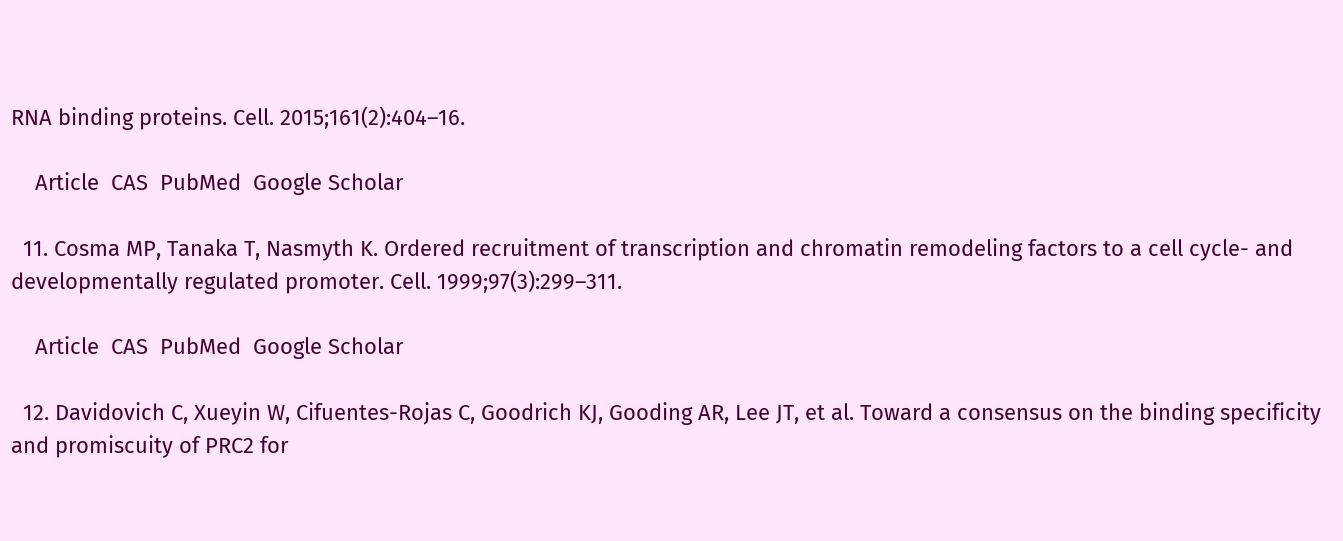RNA binding proteins. Cell. 2015;161(2):404–16.

    Article  CAS  PubMed  Google Scholar

  11. Cosma MP, Tanaka T, Nasmyth K. Ordered recruitment of transcription and chromatin remodeling factors to a cell cycle- and developmentally regulated promoter. Cell. 1999;97(3):299–311.

    Article  CAS  PubMed  Google Scholar

  12. Davidovich C, Xueyin W, Cifuentes-Rojas C, Goodrich KJ, Gooding AR, Lee JT, et al. Toward a consensus on the binding specificity and promiscuity of PRC2 for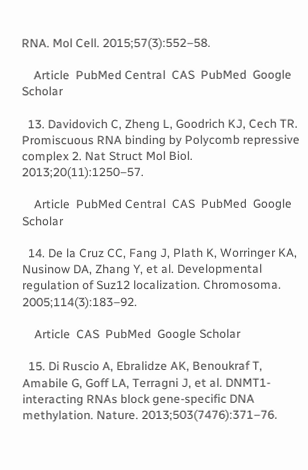RNA. Mol Cell. 2015;57(3):552–58.

    Article  PubMed Central  CAS  PubMed  Google Scholar

  13. Davidovich C, Zheng L, Goodrich KJ, Cech TR. Promiscuous RNA binding by Polycomb repressive complex 2. Nat Struct Mol Biol. 2013;20(11):1250–57.

    Article  PubMed Central  CAS  PubMed  Google Scholar

  14. De la Cruz CC, Fang J, Plath K, Worringer KA, Nusinow DA, Zhang Y, et al. Developmental regulation of Suz12 localization. Chromosoma. 2005;114(3):183–92.

    Article  CAS  PubMed  Google Scholar

  15. Di Ruscio A, Ebralidze AK, Benoukraf T, Amabile G, Goff LA, Terragni J, et al. DNMT1-interacting RNAs block gene-specific DNA methylation. Nature. 2013;503(7476):371–76.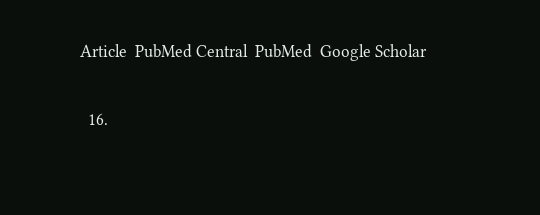Article  PubMed Central  PubMed  Google Scholar

  16.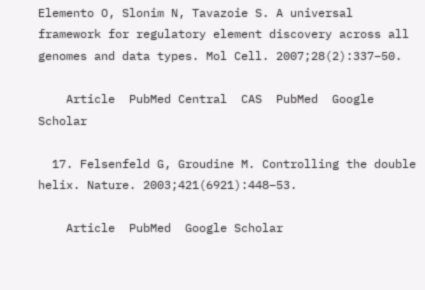Elemento O, Slonim N, Tavazoie S. A universal framework for regulatory element discovery across all genomes and data types. Mol Cell. 2007;28(2):337–50.

    Article  PubMed Central  CAS  PubMed  Google Scholar

  17. Felsenfeld G, Groudine M. Controlling the double helix. Nature. 2003;421(6921):448–53.

    Article  PubMed  Google Scholar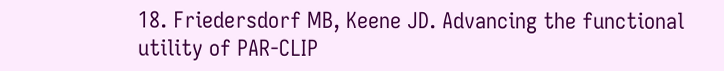18. Friedersdorf MB, Keene JD. Advancing the functional utility of PAR-CLIP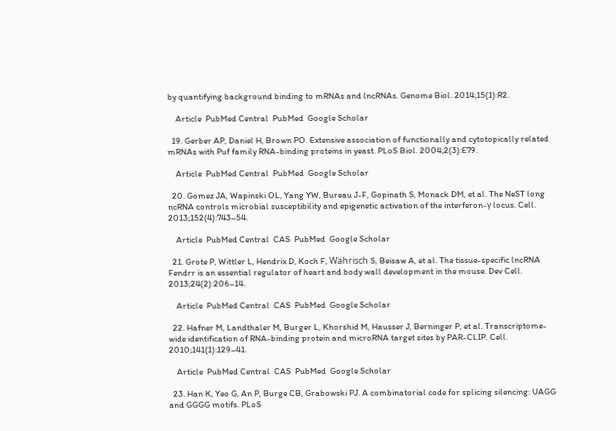by quantifying background binding to mRNAs and lncRNAs. Genome Biol. 2014;15(1):R2.

    Article  PubMed Central  PubMed  Google Scholar

  19. Gerber AP, Daniel H, Brown PO. Extensive association of functionally and cytotopically related mRNAs with Puf family RNA-binding proteins in yeast. PLoS Biol. 2004;2(3):E79.

    Article  PubMed Central  PubMed  Google Scholar

  20. Gomez JA, Wapinski OL, Yang YW, Bureau J-F, Gopinath S, Monack DM, et al. The NeST long ncRNA controls microbial susceptibility and epigenetic activation of the interferon-γ locus. Cell. 2013;152(4):743–54.

    Article  PubMed Central  CAS  PubMed  Google Scholar

  21. Grote P, Wittler L, Hendrix D, Koch F, Währisch S, Beisaw A, et al. The tissue-specific lncRNA Fendrr is an essential regulator of heart and body wall development in the mouse. Dev Cell. 2013;24(2):206–14.

    Article  PubMed Central  CAS  PubMed  Google Scholar

  22. Hafner M, Landthaler M, Burger L, Khorshid M, Hausser J, Berninger P, et al. Transcriptome-wide identification of RNA-binding protein and microRNA target sites by PAR-CLIP. Cell. 2010;141(1):129–41.

    Article  PubMed Central  CAS  PubMed  Google Scholar

  23. Han K, Yeo G, An P, Burge CB, Grabowski PJ. A combinatorial code for splicing silencing: UAGG and GGGG motifs. PLoS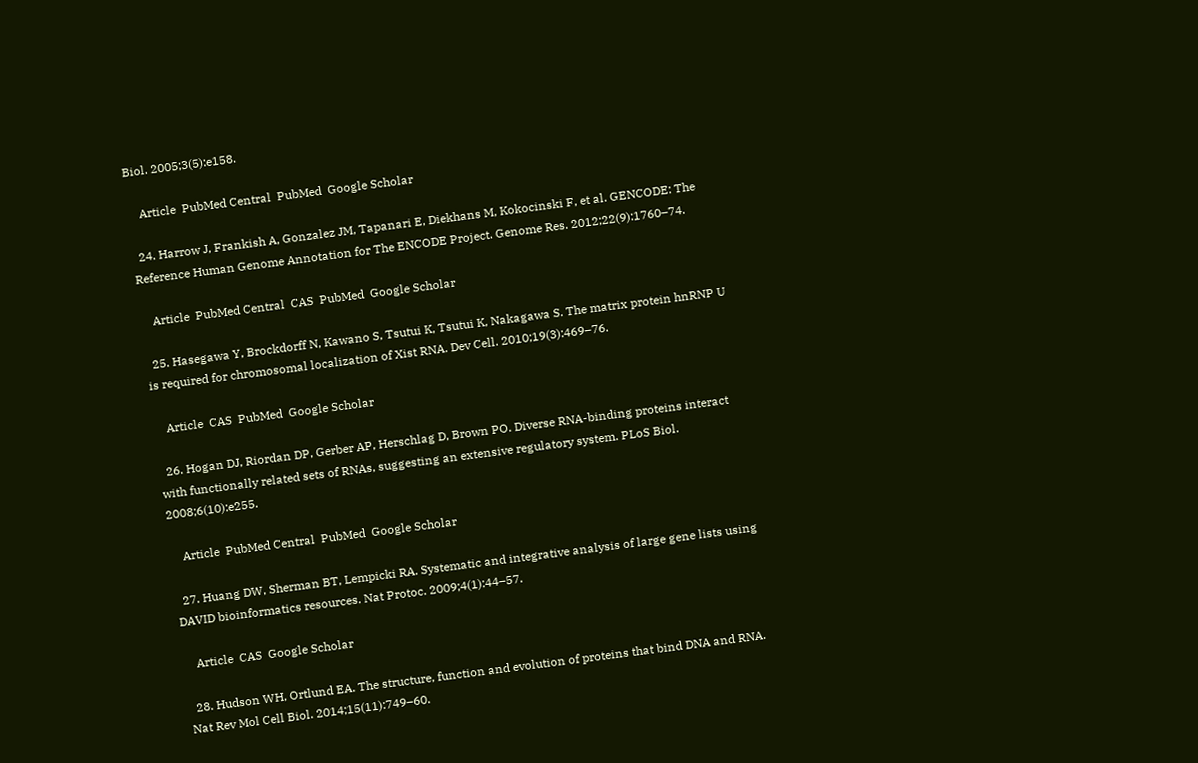Biol. 2005;3(5):e158.

    Article  PubMed Central  PubMed  Google Scholar

  24. Harrow J, Frankish A, Gonzalez JM, Tapanari E, Diekhans M, Kokocinski F, et al. GENCODE: The Reference Human Genome Annotation for The ENCODE Project. Genome Res. 2012;22(9):1760–74.

    Article  PubMed Central  CAS  PubMed  Google Scholar

  25. Hasegawa Y, Brockdorff N, Kawano S, Tsutui K, Tsutui K, Nakagawa S. The matrix protein hnRNP U is required for chromosomal localization of Xist RNA. Dev Cell. 2010;19(3):469–76.

    Article  CAS  PubMed  Google Scholar

  26. Hogan DJ, Riordan DP, Gerber AP, Herschlag D, Brown PO. Diverse RNA-binding proteins interact with functionally related sets of RNAs, suggesting an extensive regulatory system. PLoS Biol. 2008;6(10):e255.

    Article  PubMed Central  PubMed  Google Scholar

  27. Huang DW, Sherman BT, Lempicki RA. Systematic and integrative analysis of large gene lists using DAVID bioinformatics resources. Nat Protoc. 2009;4(1):44–57.

    Article  CAS  Google Scholar

  28. Hudson WH, Ortlund EA. The structure, function and evolution of proteins that bind DNA and RNA. Nat Rev Mol Cell Biol. 2014;15(11):749–60.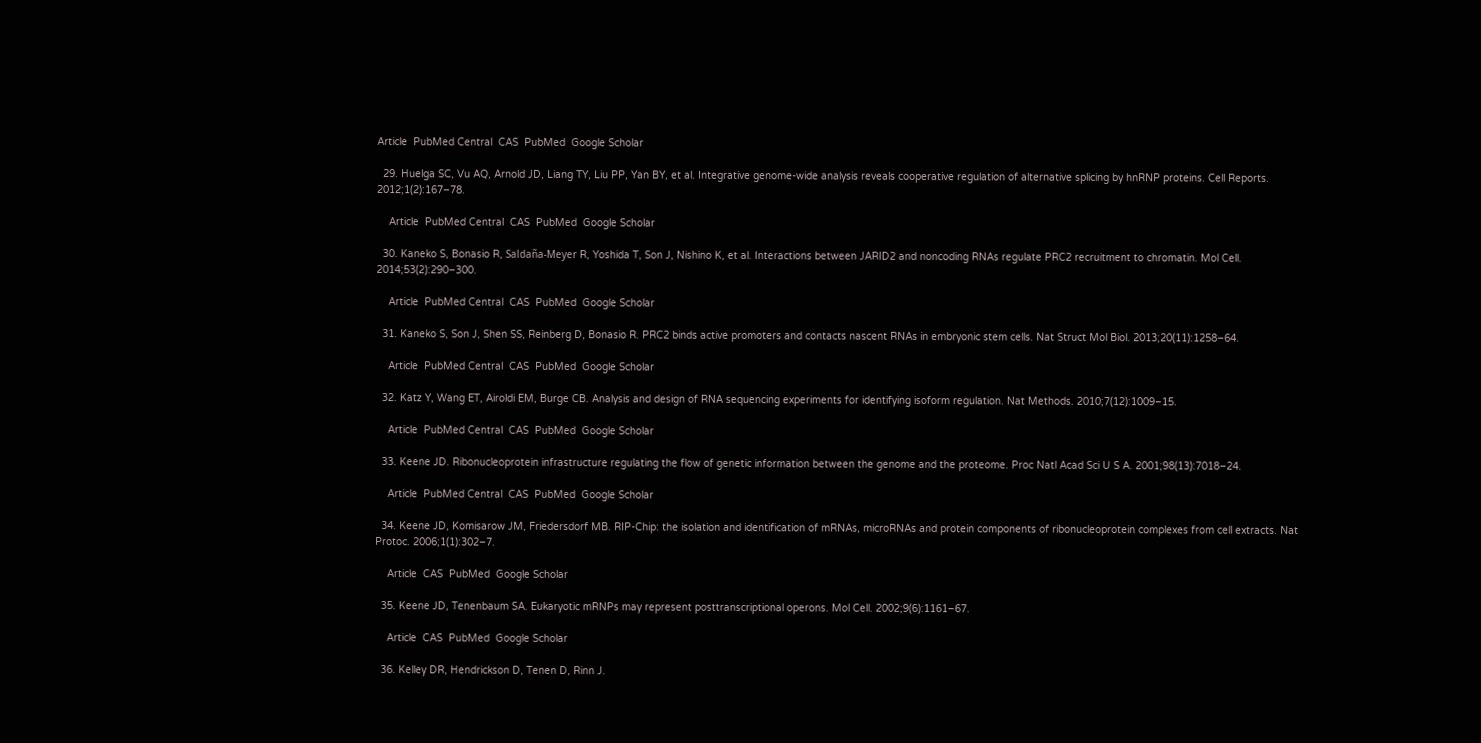Article  PubMed Central  CAS  PubMed  Google Scholar

  29. Huelga SC, Vu AQ, Arnold JD, Liang TY, Liu PP, Yan BY, et al. Integrative genome-wide analysis reveals cooperative regulation of alternative splicing by hnRNP proteins. Cell Reports. 2012;1(2):167–78.

    Article  PubMed Central  CAS  PubMed  Google Scholar

  30. Kaneko S, Bonasio R, Saldaña-Meyer R, Yoshida T, Son J, Nishino K, et al. Interactions between JARID2 and noncoding RNAs regulate PRC2 recruitment to chromatin. Mol Cell. 2014;53(2):290–300.

    Article  PubMed Central  CAS  PubMed  Google Scholar

  31. Kaneko S, Son J, Shen SS, Reinberg D, Bonasio R. PRC2 binds active promoters and contacts nascent RNAs in embryonic stem cells. Nat Struct Mol Biol. 2013;20(11):1258–64.

    Article  PubMed Central  CAS  PubMed  Google Scholar

  32. Katz Y, Wang ET, Airoldi EM, Burge CB. Analysis and design of RNA sequencing experiments for identifying isoform regulation. Nat Methods. 2010;7(12):1009–15.

    Article  PubMed Central  CAS  PubMed  Google Scholar

  33. Keene JD. Ribonucleoprotein infrastructure regulating the flow of genetic information between the genome and the proteome. Proc Natl Acad Sci U S A. 2001;98(13):7018–24.

    Article  PubMed Central  CAS  PubMed  Google Scholar

  34. Keene JD, Komisarow JM, Friedersdorf MB. RIP-Chip: the isolation and identification of mRNAs, microRNAs and protein components of ribonucleoprotein complexes from cell extracts. Nat Protoc. 2006;1(1):302–7.

    Article  CAS  PubMed  Google Scholar

  35. Keene JD, Tenenbaum SA. Eukaryotic mRNPs may represent posttranscriptional operons. Mol Cell. 2002;9(6):1161–67.

    Article  CAS  PubMed  Google Scholar

  36. Kelley DR, Hendrickson D, Tenen D, Rinn J.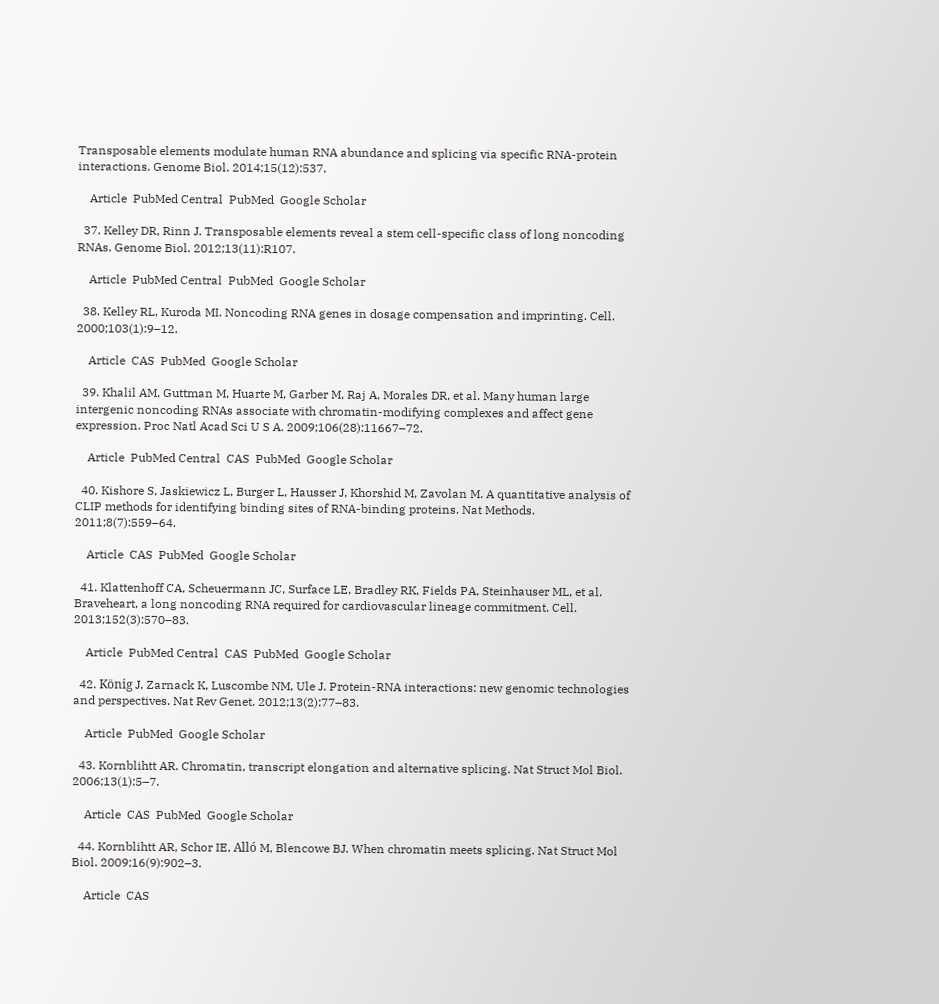Transposable elements modulate human RNA abundance and splicing via specific RNA-protein interactions. Genome Biol. 2014;15(12):537.

    Article  PubMed Central  PubMed  Google Scholar

  37. Kelley DR, Rinn J. Transposable elements reveal a stem cell-specific class of long noncoding RNAs. Genome Biol. 2012;13(11):R107.

    Article  PubMed Central  PubMed  Google Scholar

  38. Kelley RL, Kuroda MI. Noncoding RNA genes in dosage compensation and imprinting. Cell. 2000;103(1):9–12.

    Article  CAS  PubMed  Google Scholar

  39. Khalil AM, Guttman M, Huarte M, Garber M, Raj A, Morales DR, et al. Many human large intergenic noncoding RNAs associate with chromatin-modifying complexes and affect gene expression. Proc Natl Acad Sci U S A. 2009;106(28):11667–72.

    Article  PubMed Central  CAS  PubMed  Google Scholar

  40. Kishore S, Jaskiewicz L, Burger L, Hausser J, Khorshid M, Zavolan M. A quantitative analysis of CLIP methods for identifying binding sites of RNA-binding proteins. Nat Methods. 2011;8(7):559–64.

    Article  CAS  PubMed  Google Scholar

  41. Klattenhoff CA, Scheuermann JC, Surface LE, Bradley RK, Fields PA, Steinhauser ML, et al. Braveheart, a long noncoding RNA required for cardiovascular lineage commitment. Cell. 2013;152(3):570–83.

    Article  PubMed Central  CAS  PubMed  Google Scholar

  42. König J, Zarnack K, Luscombe NM, Ule J. Protein-RNA interactions: new genomic technologies and perspectives. Nat Rev Genet. 2012;13(2):77–83.

    Article  PubMed  Google Scholar

  43. Kornblihtt AR. Chromatin, transcript elongation and alternative splicing. Nat Struct Mol Biol. 2006;13(1):5–7.

    Article  CAS  PubMed  Google Scholar

  44. Kornblihtt AR, Schor IE, Alló M, Blencowe BJ. When chromatin meets splicing. Nat Struct Mol Biol. 2009;16(9):902–3.

    Article  CAS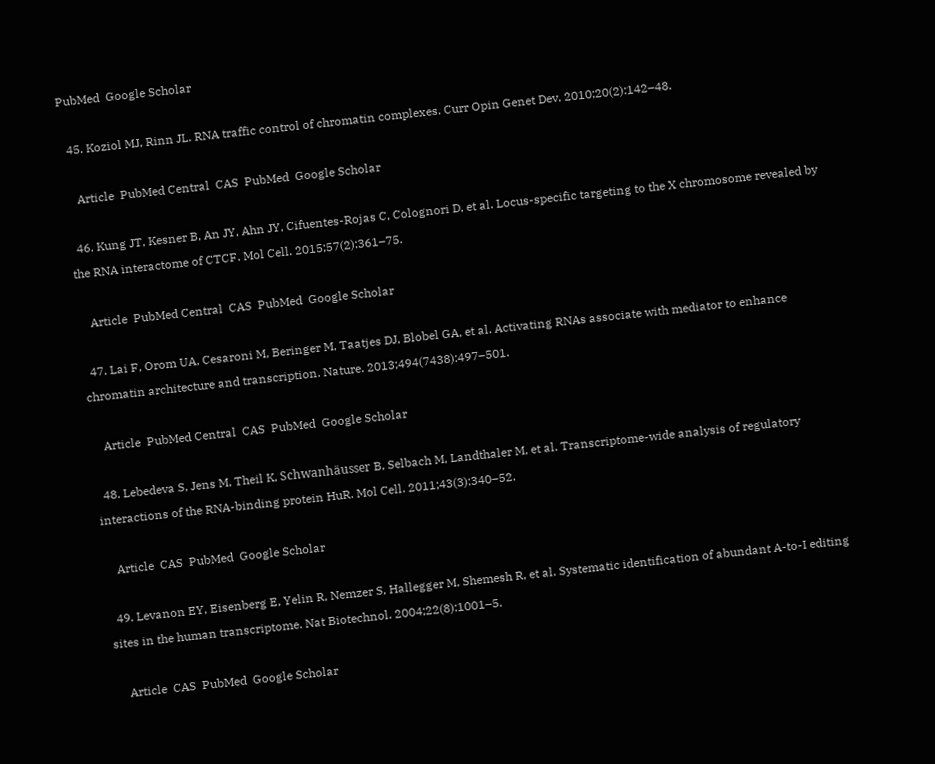PubMed  Google Scholar

  45. Koziol MJ, Rinn JL. RNA traffic control of chromatin complexes. Curr Opin Genet Dev. 2010;20(2):142–48.

    Article  PubMed Central  CAS  PubMed  Google Scholar

  46. Kung JT, Kesner B, An JY, Ahn JY, Cifuentes-Rojas C, Colognori D, et al. Locus-specific targeting to the X chromosome revealed by the RNA interactome of CTCF. Mol Cell. 2015;57(2):361–75.

    Article  PubMed Central  CAS  PubMed  Google Scholar

  47. Lai F, Orom UA, Cesaroni M, Beringer M, Taatjes DJ, Blobel GA, et al. Activating RNAs associate with mediator to enhance chromatin architecture and transcription. Nature. 2013;494(7438):497–501.

    Article  PubMed Central  CAS  PubMed  Google Scholar

  48. Lebedeva S, Jens M, Theil K, Schwanhäusser B, Selbach M, Landthaler M, et al. Transcriptome-wide analysis of regulatory interactions of the RNA-binding protein HuR. Mol Cell. 2011;43(3):340–52.

    Article  CAS  PubMed  Google Scholar

  49. Levanon EY, Eisenberg E, Yelin R, Nemzer S, Hallegger M, Shemesh R, et al. Systematic identification of abundant A-to-I editing sites in the human transcriptome. Nat Biotechnol. 2004;22(8):1001–5.

    Article  CAS  PubMed  Google Scholar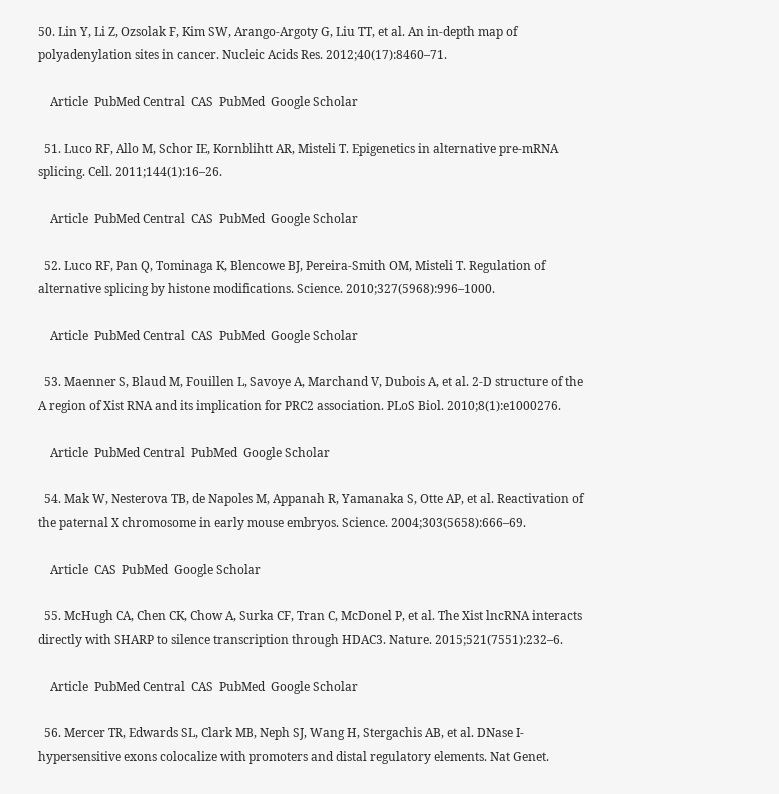50. Lin Y, Li Z, Ozsolak F, Kim SW, Arango-Argoty G, Liu TT, et al. An in-depth map of polyadenylation sites in cancer. Nucleic Acids Res. 2012;40(17):8460–71.

    Article  PubMed Central  CAS  PubMed  Google Scholar

  51. Luco RF, Allo M, Schor IE, Kornblihtt AR, Misteli T. Epigenetics in alternative pre-mRNA splicing. Cell. 2011;144(1):16–26.

    Article  PubMed Central  CAS  PubMed  Google Scholar

  52. Luco RF, Pan Q, Tominaga K, Blencowe BJ, Pereira-Smith OM, Misteli T. Regulation of alternative splicing by histone modifications. Science. 2010;327(5968):996–1000.

    Article  PubMed Central  CAS  PubMed  Google Scholar

  53. Maenner S, Blaud M, Fouillen L, Savoye A, Marchand V, Dubois A, et al. 2-D structure of the A region of Xist RNA and its implication for PRC2 association. PLoS Biol. 2010;8(1):e1000276.

    Article  PubMed Central  PubMed  Google Scholar

  54. Mak W, Nesterova TB, de Napoles M, Appanah R, Yamanaka S, Otte AP, et al. Reactivation of the paternal X chromosome in early mouse embryos. Science. 2004;303(5658):666–69.

    Article  CAS  PubMed  Google Scholar

  55. McHugh CA, Chen CK, Chow A, Surka CF, Tran C, McDonel P, et al. The Xist lncRNA interacts directly with SHARP to silence transcription through HDAC3. Nature. 2015;521(7551):232–6.

    Article  PubMed Central  CAS  PubMed  Google Scholar

  56. Mercer TR, Edwards SL, Clark MB, Neph SJ, Wang H, Stergachis AB, et al. DNase I-hypersensitive exons colocalize with promoters and distal regulatory elements. Nat Genet.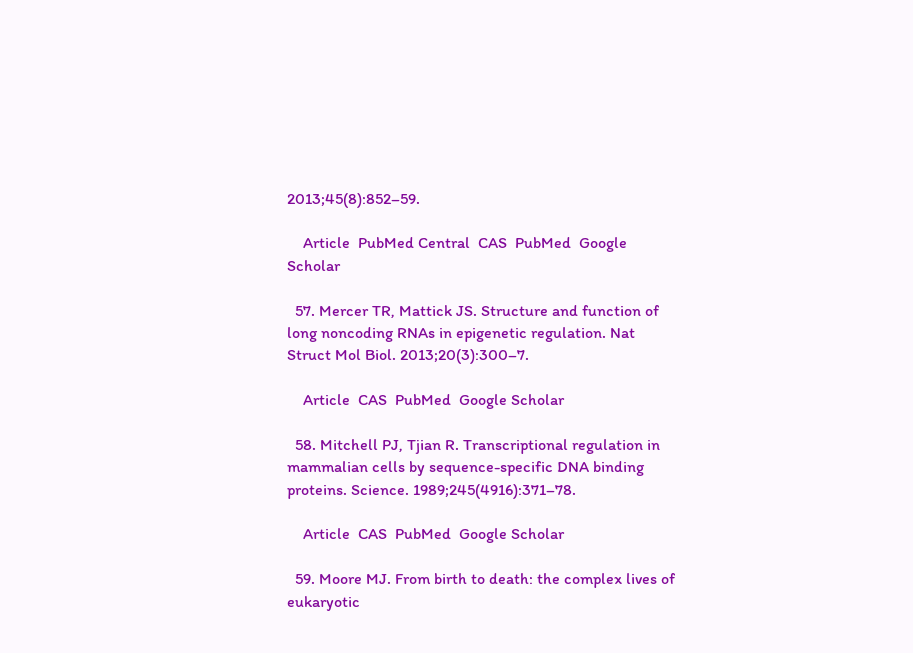2013;45(8):852–59.

    Article  PubMed Central  CAS  PubMed  Google Scholar

  57. Mercer TR, Mattick JS. Structure and function of long noncoding RNAs in epigenetic regulation. Nat Struct Mol Biol. 2013;20(3):300–7.

    Article  CAS  PubMed  Google Scholar

  58. Mitchell PJ, Tjian R. Transcriptional regulation in mammalian cells by sequence-specific DNA binding proteins. Science. 1989;245(4916):371–78.

    Article  CAS  PubMed  Google Scholar

  59. Moore MJ. From birth to death: the complex lives of eukaryotic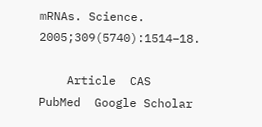mRNAs. Science. 2005;309(5740):1514–18.

    Article  CAS  PubMed  Google Scholar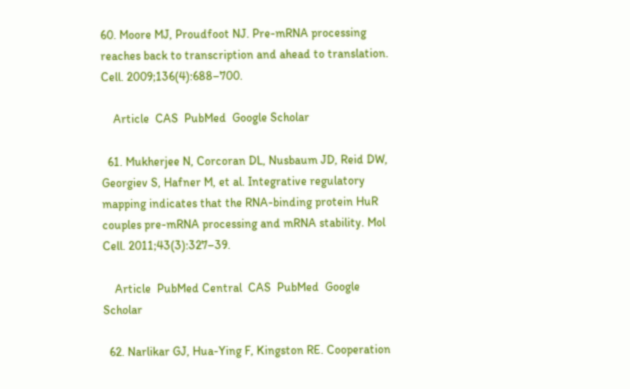60. Moore MJ, Proudfoot NJ. Pre-mRNA processing reaches back to transcription and ahead to translation. Cell. 2009;136(4):688–700.

    Article  CAS  PubMed  Google Scholar

  61. Mukherjee N, Corcoran DL, Nusbaum JD, Reid DW, Georgiev S, Hafner M, et al. Integrative regulatory mapping indicates that the RNA-binding protein HuR couples pre-mRNA processing and mRNA stability. Mol Cell. 2011;43(3):327–39.

    Article  PubMed Central  CAS  PubMed  Google Scholar

  62. Narlikar GJ, Hua-Ying F, Kingston RE. Cooperation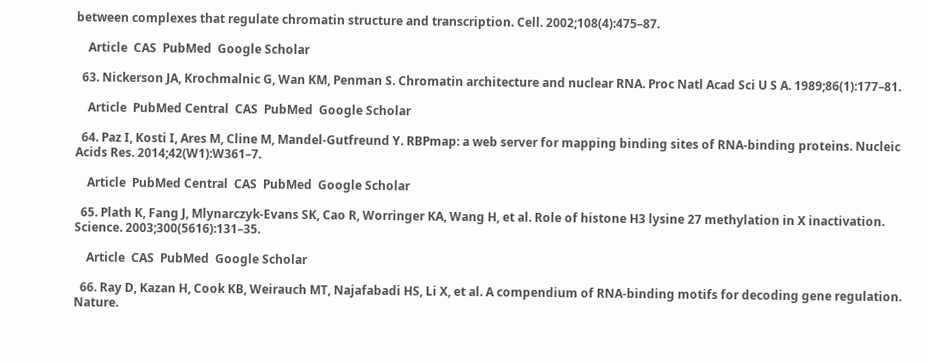between complexes that regulate chromatin structure and transcription. Cell. 2002;108(4):475–87.

    Article  CAS  PubMed  Google Scholar

  63. Nickerson JA, Krochmalnic G, Wan KM, Penman S. Chromatin architecture and nuclear RNA. Proc Natl Acad Sci U S A. 1989;86(1):177–81.

    Article  PubMed Central  CAS  PubMed  Google Scholar

  64. Paz I, Kosti I, Ares M, Cline M, Mandel-Gutfreund Y. RBPmap: a web server for mapping binding sites of RNA-binding proteins. Nucleic Acids Res. 2014;42(W1):W361–7.

    Article  PubMed Central  CAS  PubMed  Google Scholar

  65. Plath K, Fang J, Mlynarczyk-Evans SK, Cao R, Worringer KA, Wang H, et al. Role of histone H3 lysine 27 methylation in X inactivation. Science. 2003;300(5616):131–35.

    Article  CAS  PubMed  Google Scholar

  66. Ray D, Kazan H, Cook KB, Weirauch MT, Najafabadi HS, Li X, et al. A compendium of RNA-binding motifs for decoding gene regulation. Nature.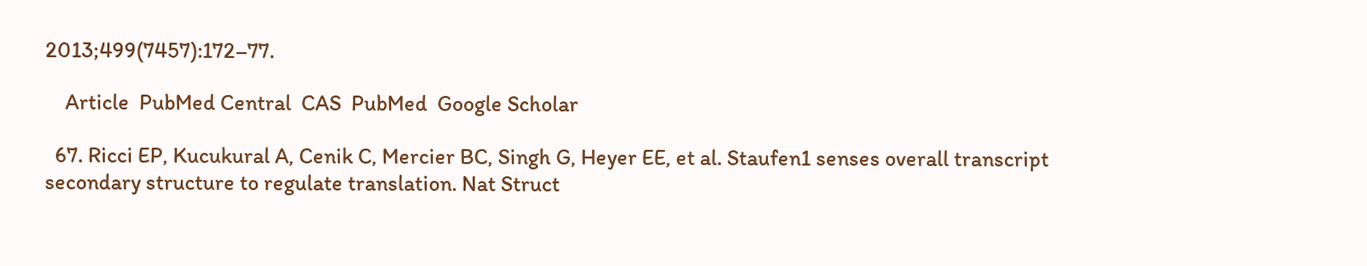2013;499(7457):172–77.

    Article  PubMed Central  CAS  PubMed  Google Scholar

  67. Ricci EP, Kucukural A, Cenik C, Mercier BC, Singh G, Heyer EE, et al. Staufen1 senses overall transcript secondary structure to regulate translation. Nat Struct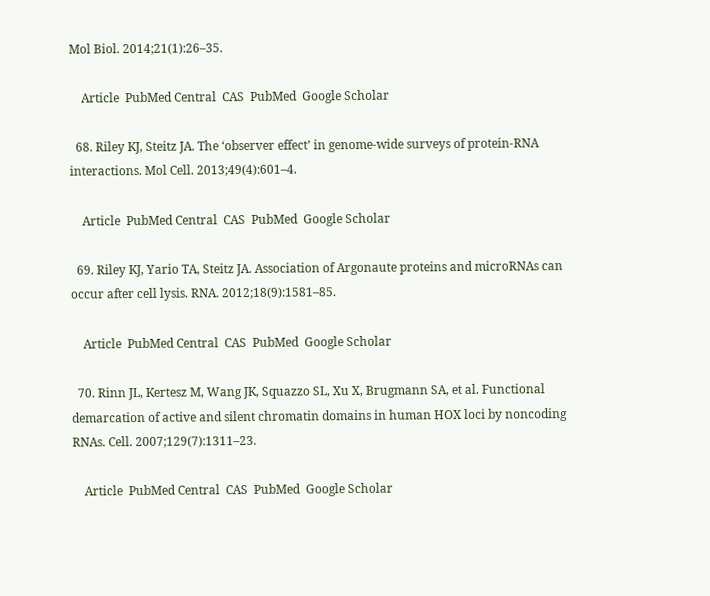Mol Biol. 2014;21(1):26–35.

    Article  PubMed Central  CAS  PubMed  Google Scholar

  68. Riley KJ, Steitz JA. The ‘observer effect’ in genome-wide surveys of protein-RNA interactions. Mol Cell. 2013;49(4):601–4.

    Article  PubMed Central  CAS  PubMed  Google Scholar

  69. Riley KJ, Yario TA, Steitz JA. Association of Argonaute proteins and microRNAs can occur after cell lysis. RNA. 2012;18(9):1581–85.

    Article  PubMed Central  CAS  PubMed  Google Scholar

  70. Rinn JL, Kertesz M, Wang JK, Squazzo SL, Xu X, Brugmann SA, et al. Functional demarcation of active and silent chromatin domains in human HOX loci by noncoding RNAs. Cell. 2007;129(7):1311–23.

    Article  PubMed Central  CAS  PubMed  Google Scholar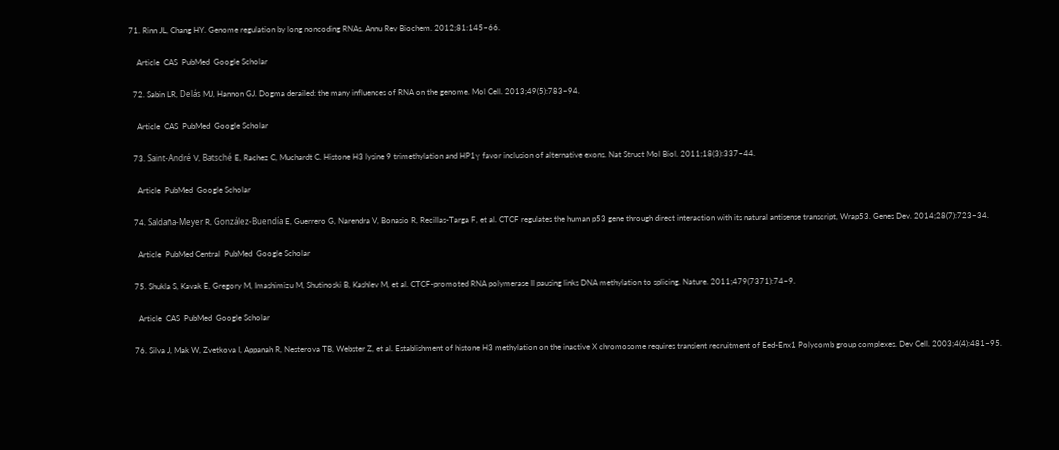71. Rinn JL, Chang HY. Genome regulation by long noncoding RNAs. Annu Rev Biochem. 2012;81:145–66.

    Article  CAS  PubMed  Google Scholar

  72. Sabin LR, Delás MJ, Hannon GJ. Dogma derailed: the many influences of RNA on the genome. Mol Cell. 2013;49(5):783–94.

    Article  CAS  PubMed  Google Scholar

  73. Saint-André V, Batsché E, Rachez C, Muchardt C. Histone H3 lysine 9 trimethylation and HP1γ favor inclusion of alternative exons. Nat Struct Mol Biol. 2011;18(3):337–44.

    Article  PubMed  Google Scholar

  74. Saldaña-Meyer R, González-Buendía E, Guerrero G, Narendra V, Bonasio R, Recillas-Targa F, et al. CTCF regulates the human p53 gene through direct interaction with its natural antisense transcript, Wrap53. Genes Dev. 2014;28(7):723–34.

    Article  PubMed Central  PubMed  Google Scholar

  75. Shukla S, Kavak E, Gregory M, Imashimizu M, Shutinoski B, Kashlev M, et al. CTCF-promoted RNA polymerase II pausing links DNA methylation to splicing. Nature. 2011;479(7371):74–9.

    Article  CAS  PubMed  Google Scholar

  76. Silva J, Mak W, Zvetkova I, Appanah R, Nesterova TB, Webster Z, et al. Establishment of histone H3 methylation on the inactive X chromosome requires transient recruitment of Eed-Enx1 Polycomb group complexes. Dev Cell. 2003;4(4):481–95.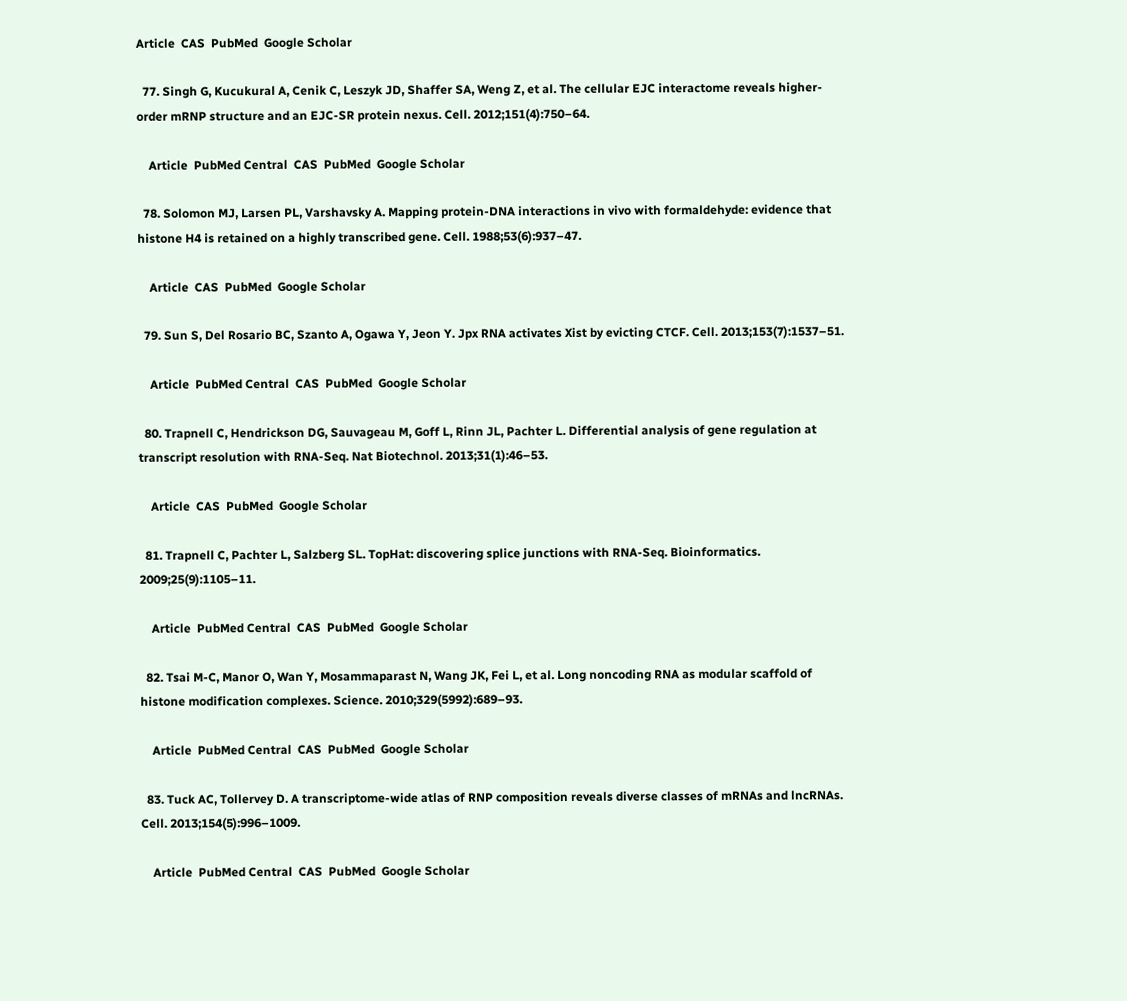Article  CAS  PubMed  Google Scholar

  77. Singh G, Kucukural A, Cenik C, Leszyk JD, Shaffer SA, Weng Z, et al. The cellular EJC interactome reveals higher-order mRNP structure and an EJC-SR protein nexus. Cell. 2012;151(4):750–64.

    Article  PubMed Central  CAS  PubMed  Google Scholar

  78. Solomon MJ, Larsen PL, Varshavsky A. Mapping protein-DNA interactions in vivo with formaldehyde: evidence that histone H4 is retained on a highly transcribed gene. Cell. 1988;53(6):937–47.

    Article  CAS  PubMed  Google Scholar

  79. Sun S, Del Rosario BC, Szanto A, Ogawa Y, Jeon Y. Jpx RNA activates Xist by evicting CTCF. Cell. 2013;153(7):1537–51.

    Article  PubMed Central  CAS  PubMed  Google Scholar

  80. Trapnell C, Hendrickson DG, Sauvageau M, Goff L, Rinn JL, Pachter L. Differential analysis of gene regulation at transcript resolution with RNA-Seq. Nat Biotechnol. 2013;31(1):46–53.

    Article  CAS  PubMed  Google Scholar

  81. Trapnell C, Pachter L, Salzberg SL. TopHat: discovering splice junctions with RNA-Seq. Bioinformatics. 2009;25(9):1105–11.

    Article  PubMed Central  CAS  PubMed  Google Scholar

  82. Tsai M-C, Manor O, Wan Y, Mosammaparast N, Wang JK, Fei L, et al. Long noncoding RNA as modular scaffold of histone modification complexes. Science. 2010;329(5992):689–93.

    Article  PubMed Central  CAS  PubMed  Google Scholar

  83. Tuck AC, Tollervey D. A transcriptome-wide atlas of RNP composition reveals diverse classes of mRNAs and lncRNAs. Cell. 2013;154(5):996–1009.

    Article  PubMed Central  CAS  PubMed  Google Scholar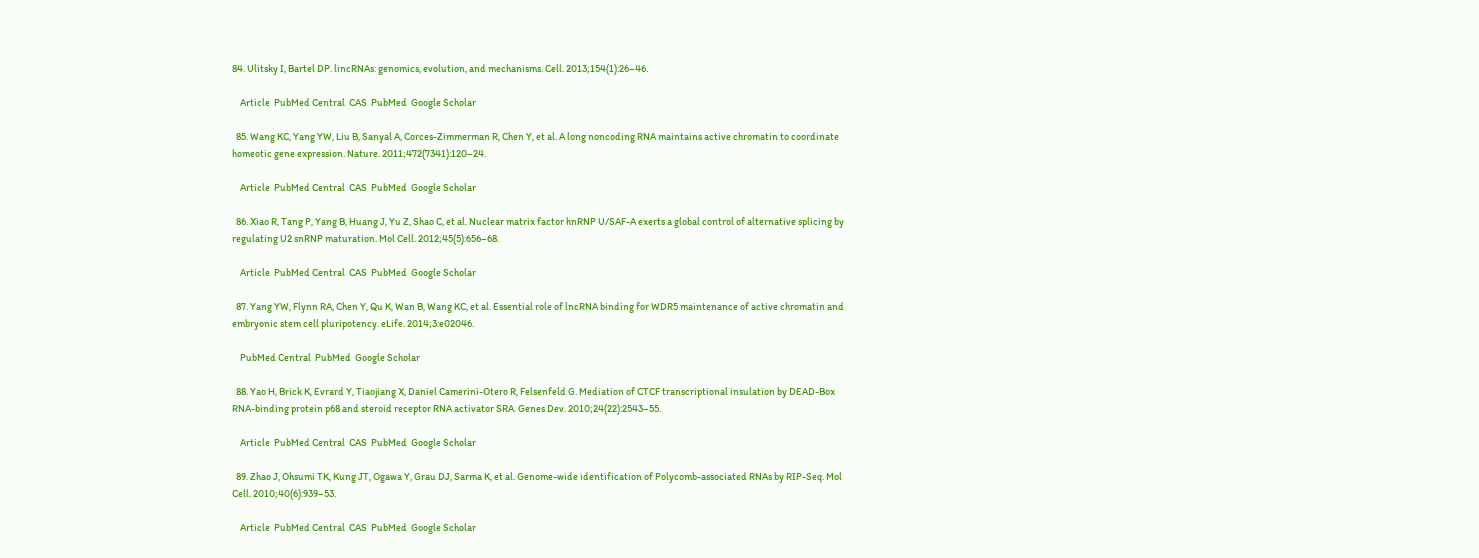84. Ulitsky I, Bartel DP. lincRNAs: genomics, evolution, and mechanisms. Cell. 2013;154(1):26–46.

    Article  PubMed Central  CAS  PubMed  Google Scholar

  85. Wang KC, Yang YW, Liu B, Sanyal A, Corces-Zimmerman R, Chen Y, et al. A long noncoding RNA maintains active chromatin to coordinate homeotic gene expression. Nature. 2011;472(7341):120–24.

    Article  PubMed Central  CAS  PubMed  Google Scholar

  86. Xiao R, Tang P, Yang B, Huang J, Yu Z, Shao C, et al. Nuclear matrix factor hnRNP U/SAF-A exerts a global control of alternative splicing by regulating U2 snRNP maturation. Mol Cell. 2012;45(5):656–68.

    Article  PubMed Central  CAS  PubMed  Google Scholar

  87. Yang YW, Flynn RA, Chen Y, Qu K, Wan B, Wang KC, et al. Essential role of lncRNA binding for WDR5 maintenance of active chromatin and embryonic stem cell pluripotency. eLife. 2014;3:e02046.

    PubMed Central  PubMed  Google Scholar

  88. Yao H, Brick K, Evrard Y, Tiaojiang X, Daniel Camerini-Otero R, Felsenfeld G. Mediation of CTCF transcriptional insulation by DEAD-Box RNA-binding protein p68 and steroid receptor RNA activator SRA. Genes Dev. 2010;24(22):2543–55.

    Article  PubMed Central  CAS  PubMed  Google Scholar

  89. Zhao J, Ohsumi TK, Kung JT, Ogawa Y, Grau DJ, Sarma K, et al. Genome-wide identification of Polycomb-associated RNAs by RIP-Seq. Mol Cell. 2010;40(6):939–53.

    Article  PubMed Central  CAS  PubMed  Google Scholar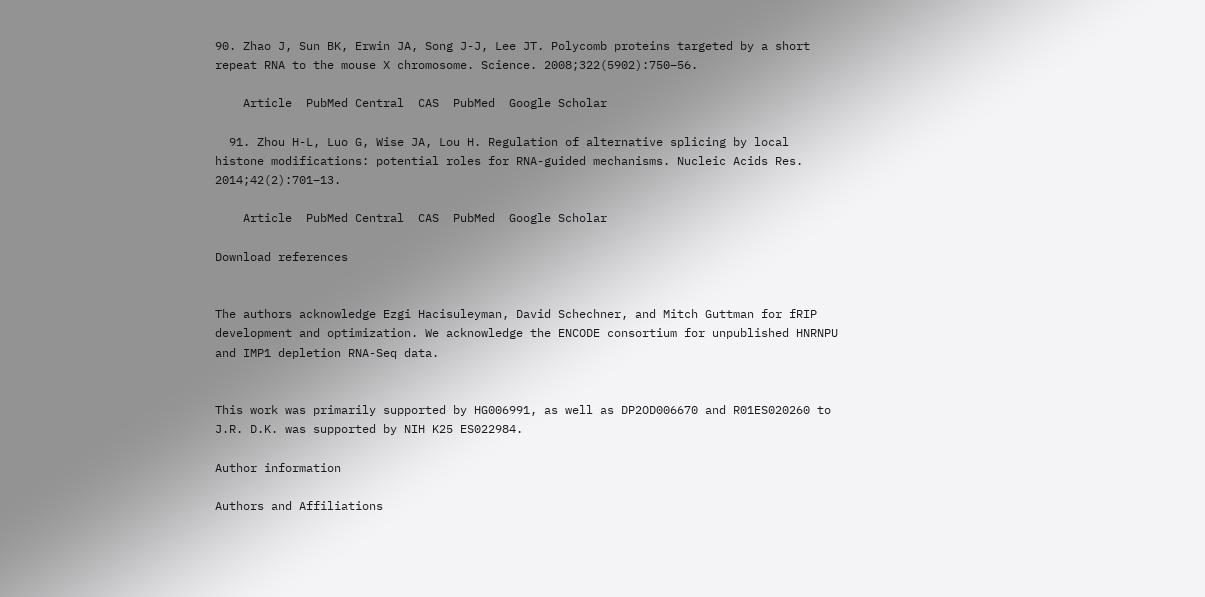90. Zhao J, Sun BK, Erwin JA, Song J-J, Lee JT. Polycomb proteins targeted by a short repeat RNA to the mouse X chromosome. Science. 2008;322(5902):750–56.

    Article  PubMed Central  CAS  PubMed  Google Scholar

  91. Zhou H-L, Luo G, Wise JA, Lou H. Regulation of alternative splicing by local histone modifications: potential roles for RNA-guided mechanisms. Nucleic Acids Res. 2014;42(2):701–13.

    Article  PubMed Central  CAS  PubMed  Google Scholar

Download references


The authors acknowledge Ezgi Hacisuleyman, David Schechner, and Mitch Guttman for fRIP development and optimization. We acknowledge the ENCODE consortium for unpublished HNRNPU and IMP1 depletion RNA-Seq data.


This work was primarily supported by HG006991, as well as DP2OD006670 and R01ES020260 to J.R. D.K. was supported by NIH K25 ES022984.

Author information

Authors and Affiliations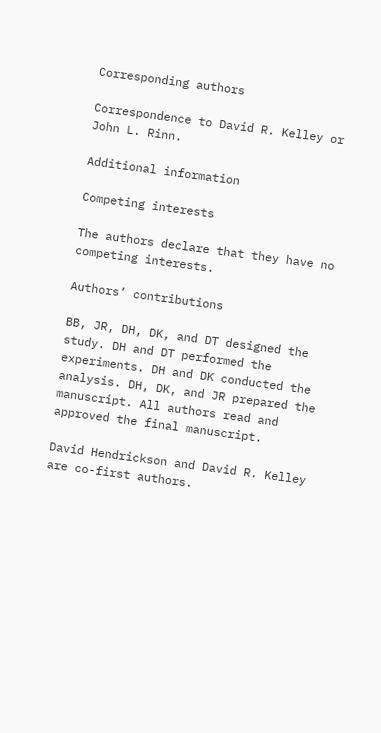Corresponding authors

Correspondence to David R. Kelley or John L. Rinn.

Additional information

Competing interests

The authors declare that they have no competing interests.

Authors’ contributions

BB, JR, DH, DK, and DT designed the study. DH and DT performed the experiments. DH and DK conducted the analysis. DH, DK, and JR prepared the manuscript. All authors read and approved the final manuscript.

David Hendrickson and David R. Kelley are co-first authors.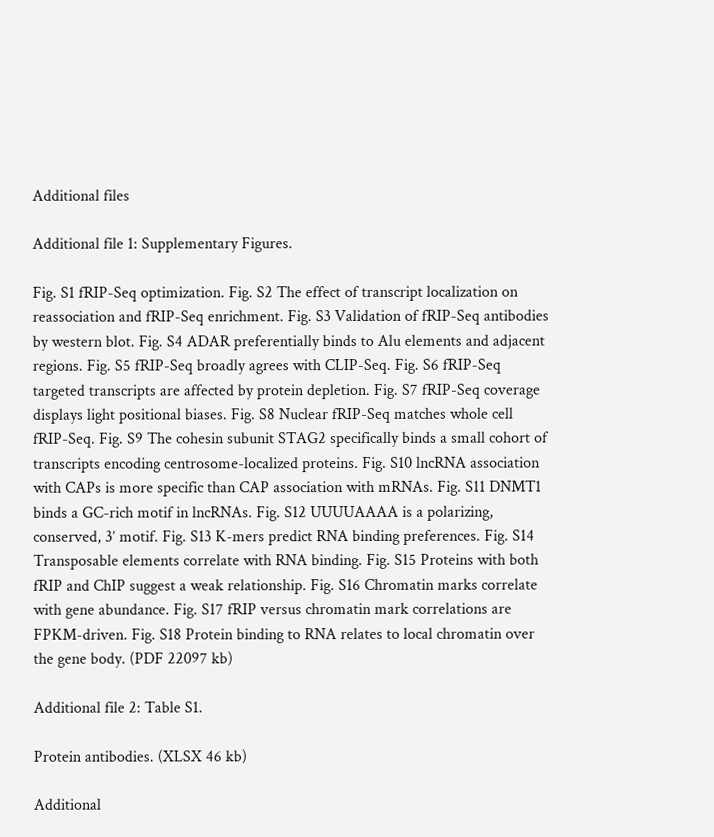Additional files

Additional file 1: Supplementary Figures.

Fig. S1 fRIP-Seq optimization. Fig. S2 The effect of transcript localization on reassociation and fRIP-Seq enrichment. Fig. S3 Validation of fRIP-Seq antibodies by western blot. Fig. S4 ADAR preferentially binds to Alu elements and adjacent regions. Fig. S5 fRIP-Seq broadly agrees with CLIP-Seq. Fig. S6 fRIP-Seq targeted transcripts are affected by protein depletion. Fig. S7 fRIP-Seq coverage displays light positional biases. Fig. S8 Nuclear fRIP-Seq matches whole cell fRIP-Seq. Fig. S9 The cohesin subunit STAG2 specifically binds a small cohort of transcripts encoding centrosome-localized proteins. Fig. S10 lncRNA association with CAPs is more specific than CAP association with mRNAs. Fig. S11 DNMT1 binds a GC-rich motif in lncRNAs. Fig. S12 UUUUAAAA is a polarizing, conserved, 3’ motif. Fig. S13 K-mers predict RNA binding preferences. Fig. S14 Transposable elements correlate with RNA binding. Fig. S15 Proteins with both fRIP and ChIP suggest a weak relationship. Fig. S16 Chromatin marks correlate with gene abundance. Fig. S17 fRIP versus chromatin mark correlations are FPKM-driven. Fig. S18 Protein binding to RNA relates to local chromatin over the gene body. (PDF 22097 kb)

Additional file 2: Table S1.

Protein antibodies. (XLSX 46 kb)

Additional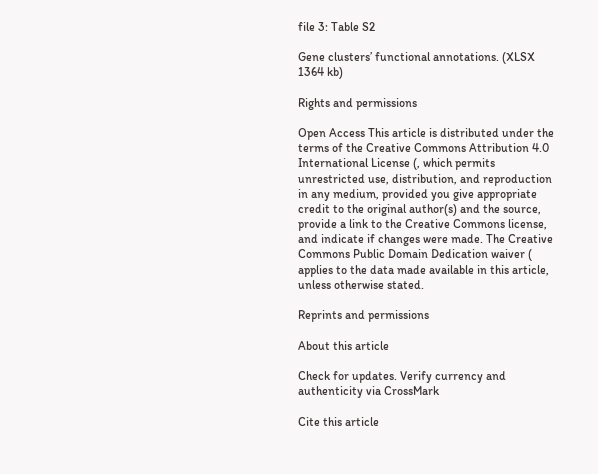file 3: Table S2

Gene clusters’ functional annotations. (XLSX 1364 kb)

Rights and permissions

Open Access This article is distributed under the terms of the Creative Commons Attribution 4.0 International License (, which permits unrestricted use, distribution, and reproduction in any medium, provided you give appropriate credit to the original author(s) and the source, provide a link to the Creative Commons license, and indicate if changes were made. The Creative Commons Public Domain Dedication waiver ( applies to the data made available in this article, unless otherwise stated.

Reprints and permissions

About this article

Check for updates. Verify currency and authenticity via CrossMark

Cite this article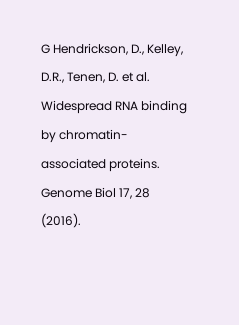G Hendrickson, D., Kelley, D.R., Tenen, D. et al. Widespread RNA binding by chromatin-associated proteins. Genome Biol 17, 28 (2016).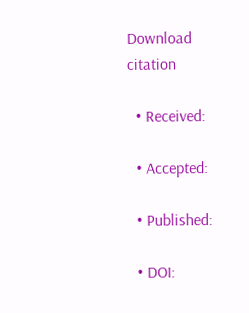Download citation

  • Received:

  • Accepted:

  • Published:

  • DOI: